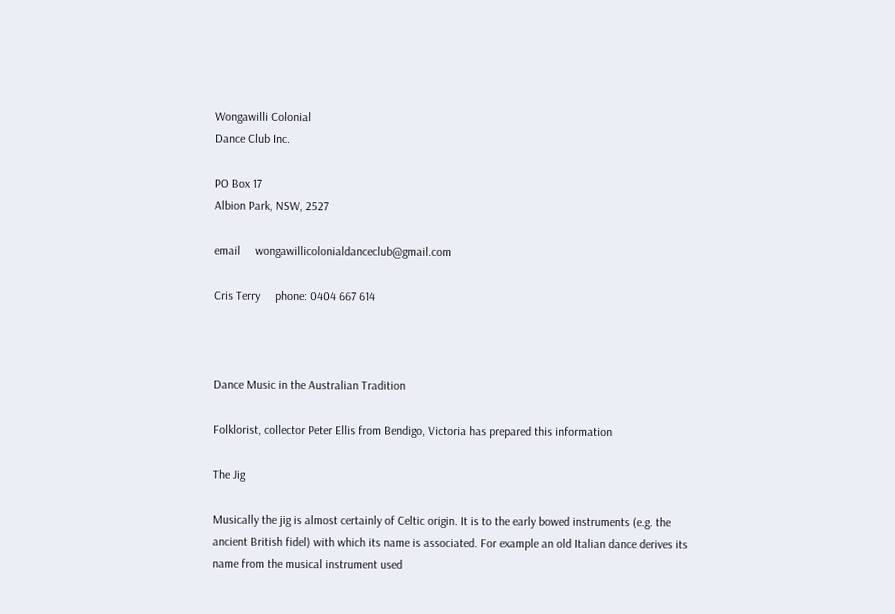Wongawilli Colonial
Dance Club Inc.

PO Box 17
Albion Park, NSW, 2527

email     wongawillicolonialdanceclub@gmail.com

Cris Terry     phone: 0404 667 614



Dance Music in the Australian Tradition

Folklorist, collector Peter Ellis from Bendigo, Victoria has prepared this information

The Jig

Musically the jig is almost certainly of Celtic origin. It is to the early bowed instruments (e.g. the ancient British fidel) with which its name is associated. For example an old Italian dance derives its name from the musical instrument used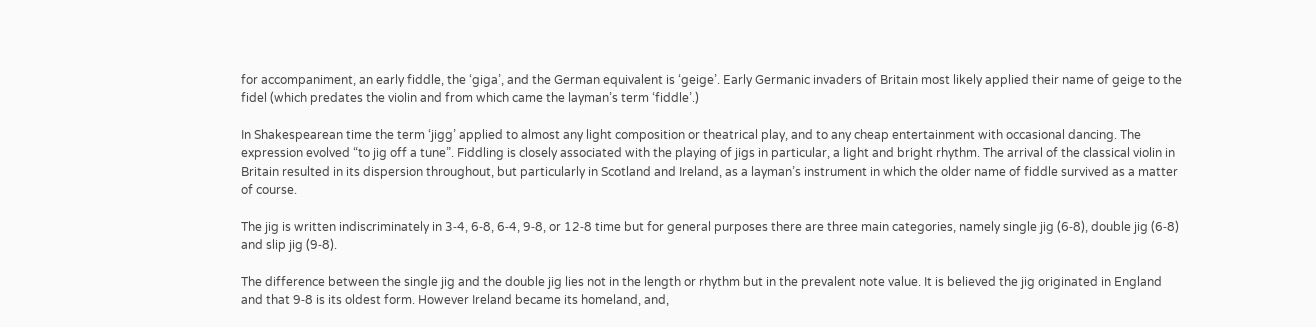for accompaniment, an early fiddle, the ‘giga’, and the German equivalent is ‘geige’. Early Germanic invaders of Britain most likely applied their name of geige to the fidel (which predates the violin and from which came the layman’s term ‘fiddle’.)

In Shakespearean time the term ‘jigg’ applied to almost any light composition or theatrical play, and to any cheap entertainment with occasional dancing. The expression evolved “to jig off a tune”. Fiddling is closely associated with the playing of jigs in particular, a light and bright rhythm. The arrival of the classical violin in Britain resulted in its dispersion throughout, but particularly in Scotland and Ireland, as a layman’s instrument in which the older name of fiddle survived as a matter of course.

The jig is written indiscriminately in 3‑4, 6‑8, 6‑4, 9‑8, or 12‑8 time but for general purposes there are three main categories, namely single jig (6‑8), double jig (6‑8) and slip jig (9‑8).

The difference between the single jig and the double jig lies not in the length or rhythm but in the prevalent note value. It is believed the jig originated in England and that 9‑8 is its oldest form. However Ireland became its homeland, and,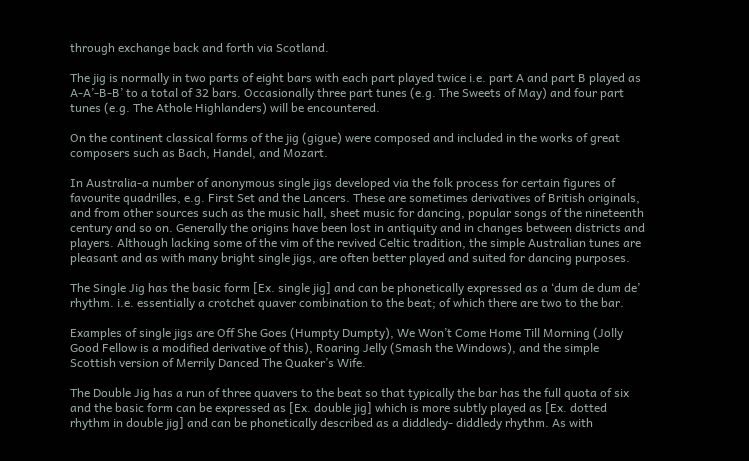through exchange back and forth via Scotland.

The jig is normally in two parts of eight bars with each part played twice i.e. part A and part B played as A‑A’‑B‑B’ to a total of 32 bars. Occasionally three part tunes (e.g. The Sweets of May) and four part tunes (e.g. The Athole Highlanders) will be encountered.

On the continent classical forms of the jig (gigue) were composed and included in the works of great composers such as Bach, Handel, and Mozart.

In Australia‑a number of anonymous single jigs developed via the folk process for certain figures of favourite quadrilles, e.g. First Set and the Lancers. These are sometimes derivatives of British originals, and from other sources such as the music hall, sheet music for dancing, popular songs of the nineteenth century and so on. Generally the origins have been lost in antiquity and in changes between districts and players. Although lacking some of the vim of the revived Celtic tradition, the simple Australian tunes are pleasant and as with many bright single jigs, are often better played and suited for dancing purposes.

The Single Jig has the basic form [Ex. single jig] and can be phonetically expressed as a ‘dum de dum de’ rhythm. i.e. essentially a crotchet quaver combination to the beat; of which there are two to the bar.

Examples of single jigs are Off She Goes (Humpty Dumpty), We Won’t Come Home Till Morning (Jolly Good Fellow is a modified derivative of this), Roaring Jelly (Smash the Windows), and the simple Scottish version of Merrily Danced The Quaker’s Wife.

The Double Jig has a run of three quavers to the beat so that typically the bar has the full quota of six and the basic form can be expressed as [Ex. double jig] which is more subtly played as [Ex. dotted rhythm in double jig] and can be phonetically described as a diddledy‑ diddledy rhythm. As with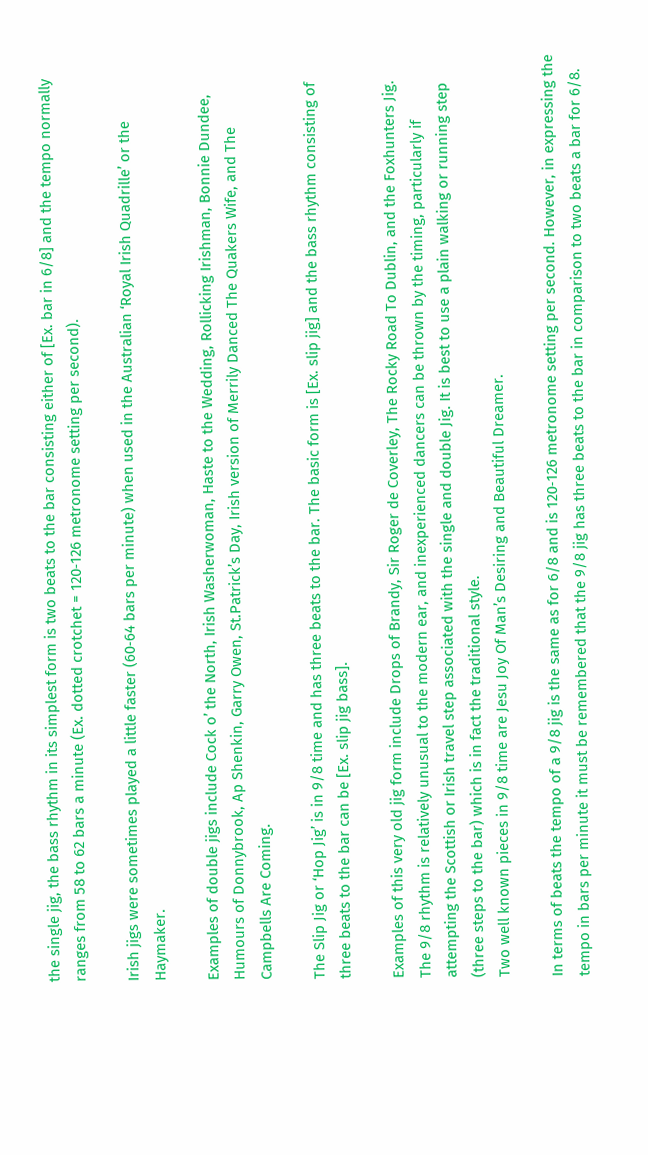the single jig, the bass rhythm in its simplest form is two beats to the bar consisting either of [Ex. bar in 6/8] and the tempo normally ranges from 58 to 62 bars a minute (Ex. dotted crotchet = 120‑126 metronome setting per second).

Irish jigs were sometimes played a little faster (60‑64 bars per minute) when used in the Australian ‘Royal Irish Quadrille’ or the Haymaker.

Examples of double jigs include Cock o’ the North, Irish Washerwoman, Haste to the Wedding, Rollicking Irishman, Bonnie Dundee, Humours of Donnybrook, Ap Shenkin, Garry Owen, St.Patrick’s Day, Irish version of Merrily Danced The Quakers Wife, and The Campbells Are Coming.

The Slip Jig or ‘Hop Jig’ is in 9/8 time and has three beats to the bar. The basic form is [Ex. slip jig] and the bass rhythm consisting of three beats to the bar can be [Ex. slip jig bass].

Examples of this very old jig form include Drops of Brandy, Sir Roger de Coverley, The Rocky Road To Dublin, and the Foxhunters Jig. The 9/8 rhythm is relatively unusual to the modern ear, and inexperienced dancers can be thrown by the timing, particularly if attempting the Scottish or Irish travel step associated with the single and double Jig. It is best to use a plain walking or running step (three steps to the bar) which is in fact the traditional style.
Two well known pieces in 9/8 time are Jesu Joy Of Man’s Desiring and Beautiful Dreamer.

In terms of beats the tempo of a 9/8 jig is the same as for 6/8 and is 120‑126 metronome setting per second. However, in expressing the tempo in bars per minute it must be remembered that the 9/8 jig has three beats to the bar in comparison to two beats a bar for 6/8.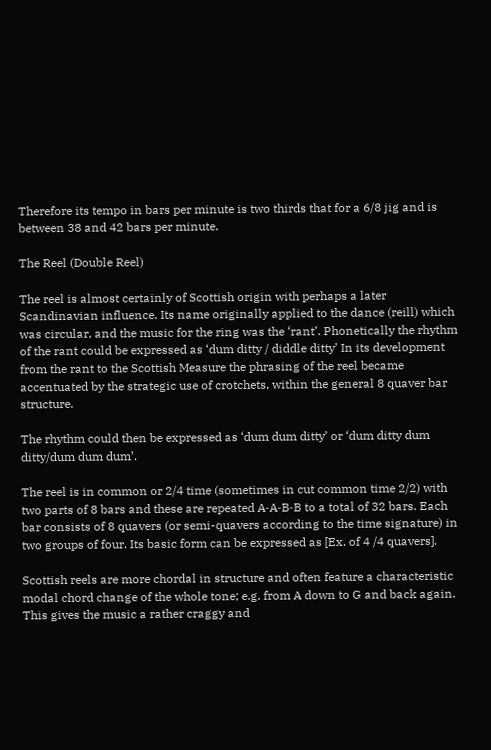Therefore its tempo in bars per minute is two thirds that for a 6/8 jig and is between 38 and 42 bars per minute.

The Reel (Double Reel)

The reel is almost certainly of Scottish origin with perhaps a later Scandinavian influence. Its name originally applied to the dance (reill) which was circular, and the music for the ring was the ‘rant’. Phonetically the rhythm of the rant could be expressed as ‘dum ditty / diddle ditty’ In its development from the rant to the Scottish Measure the phrasing of the reel became accentuated by the strategic use of crotchets, within the general 8 quaver bar structure.

The rhythm could then be expressed as ‘dum dum ditty’ or ‘dum ditty dum ditty/dum dum dum’.

The reel is in common or 2/4 time (sometimes in cut common time 2/2) with two parts of 8 bars and these are repeated A‑A‑B‑B to a total of 32 bars. Each bar consists of 8 quavers (or semi-quavers according to the time signature) in two groups of four. Its basic form can be expressed as [Ex. of 4 /4 quavers].

Scottish reels are more chordal in structure and often feature a characteristic modal chord change of the whole tone; e.g. from A down to G and back again. This gives the music a rather craggy and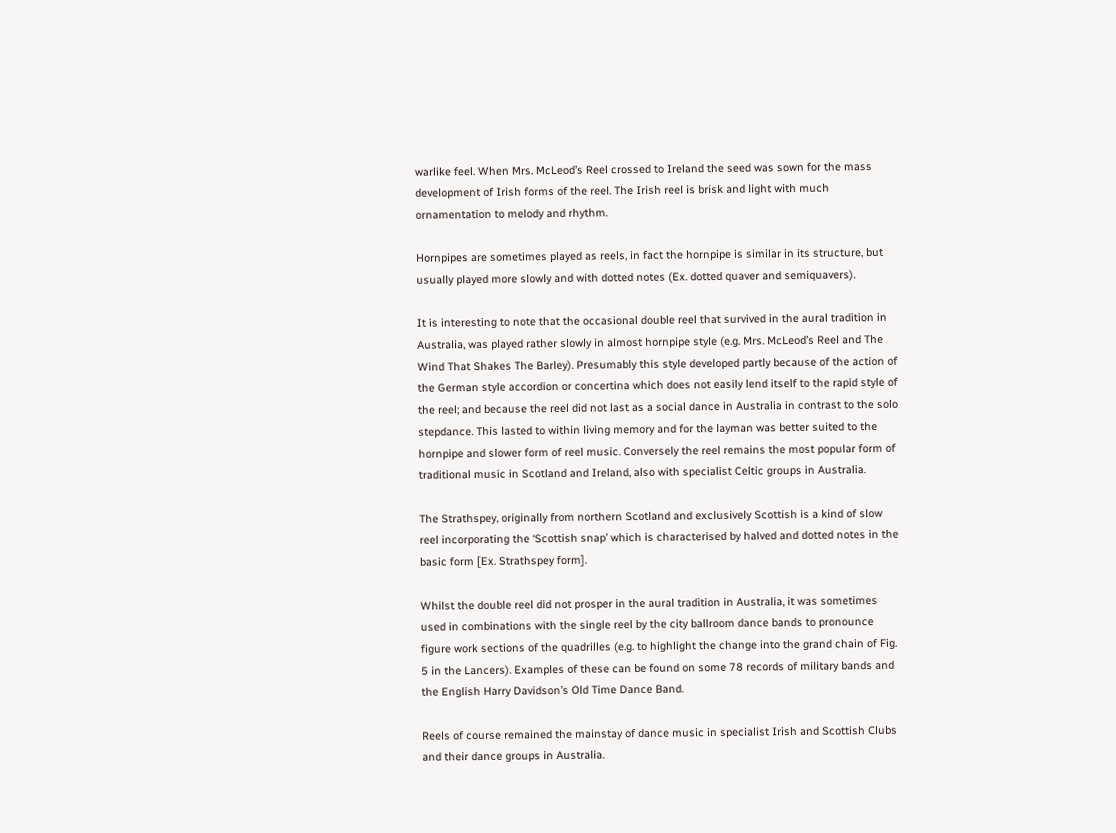warlike feel. When Mrs. McLeod’s Reel crossed to Ireland the seed was sown for the mass development of Irish forms of the reel. The Irish reel is brisk and light with much ornamentation to melody and rhythm.

Hornpipes are sometimes played as reels, in fact the hornpipe is similar in its structure, but usually played more slowly and with dotted notes (Ex. dotted quaver and semiquavers).

It is interesting to note that the occasional double reel that survived in the aural tradition in Australia, was played rather slowly in almost hornpipe style (e.g. Mrs. McLeod’s Reel and The Wind That Shakes The Barley). Presumably this style developed partly because of the action of the German style accordion or concertina which does not easily lend itself to the rapid style of the reel; and because the reel did not last as a social dance in Australia in contrast to the solo stepdance. This lasted to within living memory and for the layman was better suited to the hornpipe and slower form of reel music. Conversely the reel remains the most popular form of traditional music in Scotland and Ireland, also with specialist Celtic groups in Australia.

The Strathspey, originally from northern Scotland and exclusively Scottish is a kind of slow reel incorporating the ‘Scottish snap’ which is characterised by halved and dotted notes in the basic form [Ex. Strathspey form].

Whilst the double reel did not prosper in the aural tradition in Australia, it was sometimes used in combinations with the single reel by the city ballroom dance bands to pronounce figure work sections of the quadrilles (e.g. to highlight the change into the grand chain of Fig. 5 in the Lancers). Examples of these can be found on some 78 records of military bands and the English Harry Davidson’s Old Time Dance Band.

Reels of course remained the mainstay of dance music in specialist Irish and Scottish Clubs and their dance groups in Australia.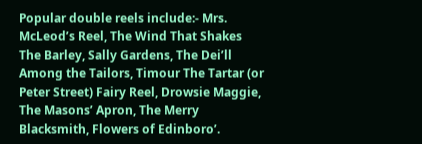Popular double reels include:‑ Mrs. McLeod’s Reel, The Wind That Shakes The Barley, Sally Gardens, The Dei’ll Among the Tailors, Timour The Tartar (or Peter Street) Fairy Reel, Drowsie Maggie, The Masons’ Apron, The Merry Blacksmith, Flowers of Edinboro’.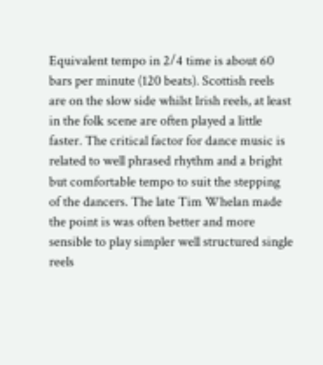Equivalent tempo in 2/4 time is about 60 bars per minute (120 beats). Scottish reels are on the slow side whilst Irish reels, at least in the folk scene are often played a little faster. The critical factor for dance music is related to well phrased rhythm and a bright but comfortable tempo to suit the stepping of the dancers. The late Tim Whelan made the point is was often better and more sensible to play simpler well structured single reels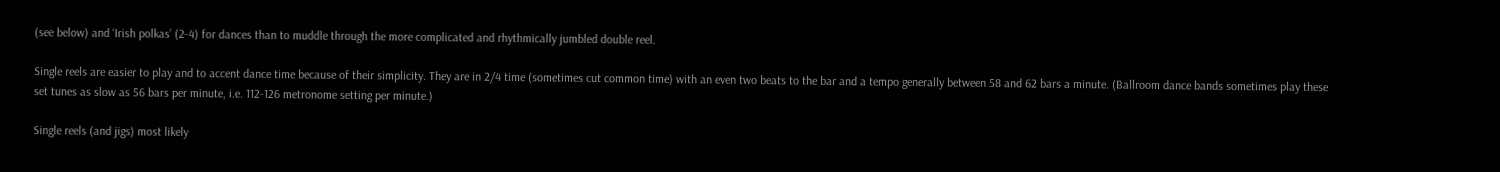(see below) and ‘Irish polkas’ (2-4) for dances than to muddle through the more complicated and rhythmically jumbled double reel.

Single reels are easier to play and to accent dance time because of their simplicity. They are in 2/4 time (sometimes cut common time) with an even two beats to the bar and a tempo generally between 58 and 62 bars a minute. (Ballroom dance bands sometimes play these set tunes as slow as 56 bars per minute, i.e. 112‑126 metronome setting per minute.)

Single reels (and jigs) most likely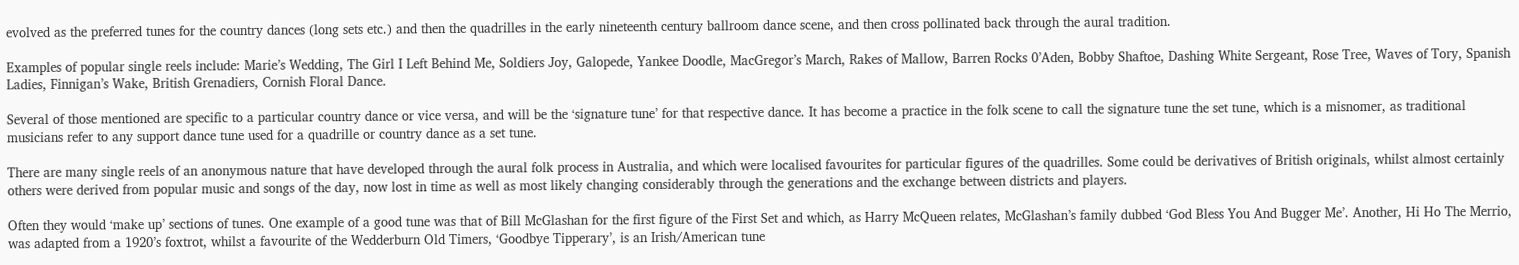evolved as the preferred tunes for the country dances (long sets etc.) and then the quadrilles in the early nineteenth century ballroom dance scene, and then cross pollinated back through the aural tradition.

Examples of popular single reels include: Marie’s Wedding, The Girl I Left Behind Me, Soldiers Joy, Galopede, Yankee Doodle, MacGregor’s March, Rakes of Mallow, Barren Rocks 0’Aden, Bobby Shaftoe, Dashing White Sergeant, Rose Tree, Waves of Tory, Spanish Ladies, Finnigan’s Wake, British Grenadiers, Cornish Floral Dance.

Several of those mentioned are specific to a particular country dance or vice versa, and will be the ‘signature tune’ for that respective dance. It has become a practice in the folk scene to call the signature tune the set tune, which is a misnomer, as traditional musicians refer to any support dance tune used for a quadrille or country dance as a set tune.

There are many single reels of an anonymous nature that have developed through the aural folk process in Australia, and which were localised favourites for particular figures of the quadrilles. Some could be derivatives of British originals, whilst almost certainly others were derived from popular music and songs of the day, now lost in time as well as most likely changing considerably through the generations and the exchange between districts and players.

Often they would ‘make up’ sections of tunes. One example of a good tune was that of Bill McGlashan for the first figure of the First Set and which, as Harry McQueen relates, McGlashan’s family dubbed ‘God Bless You And Bugger Me’. Another, Hi Ho The Merrio, was adapted from a 1920’s foxtrot, whilst a favourite of the Wedderburn Old Timers, ‘Goodbye Tipperary’, is an Irish/American tune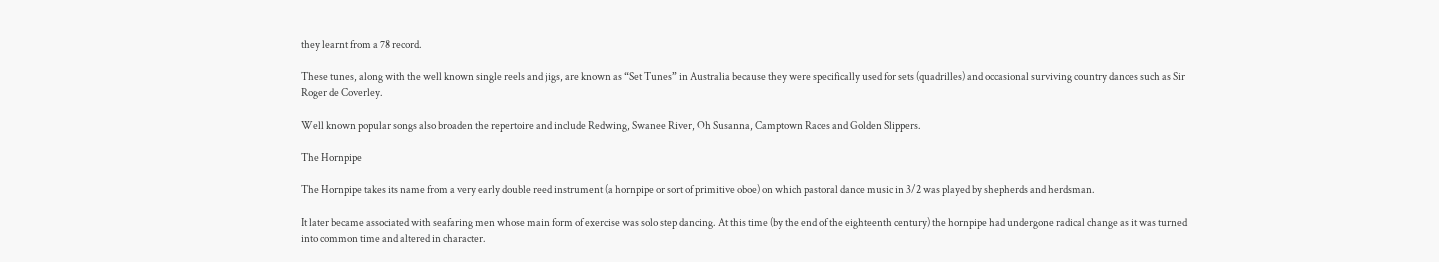they learnt from a 78 record.

These tunes, along with the well known single reels and jigs, are known as “Set Tunes” in Australia because they were specifically used for sets (quadrilles) and occasional surviving country dances such as Sir Roger de Coverley.

Well known popular songs also broaden the repertoire and include Redwing, Swanee River, Oh Susanna, Camptown Races and Golden Slippers.

The Hornpipe

The Hornpipe takes its name from a very early double reed instrument (a hornpipe or sort of primitive oboe) on which pastoral dance music in 3/2 was played by shepherds and herdsman.

It later became associated with seafaring men whose main form of exercise was solo step dancing. At this time (by the end of the eighteenth century) the hornpipe had undergone radical change as it was turned into common time and altered in character.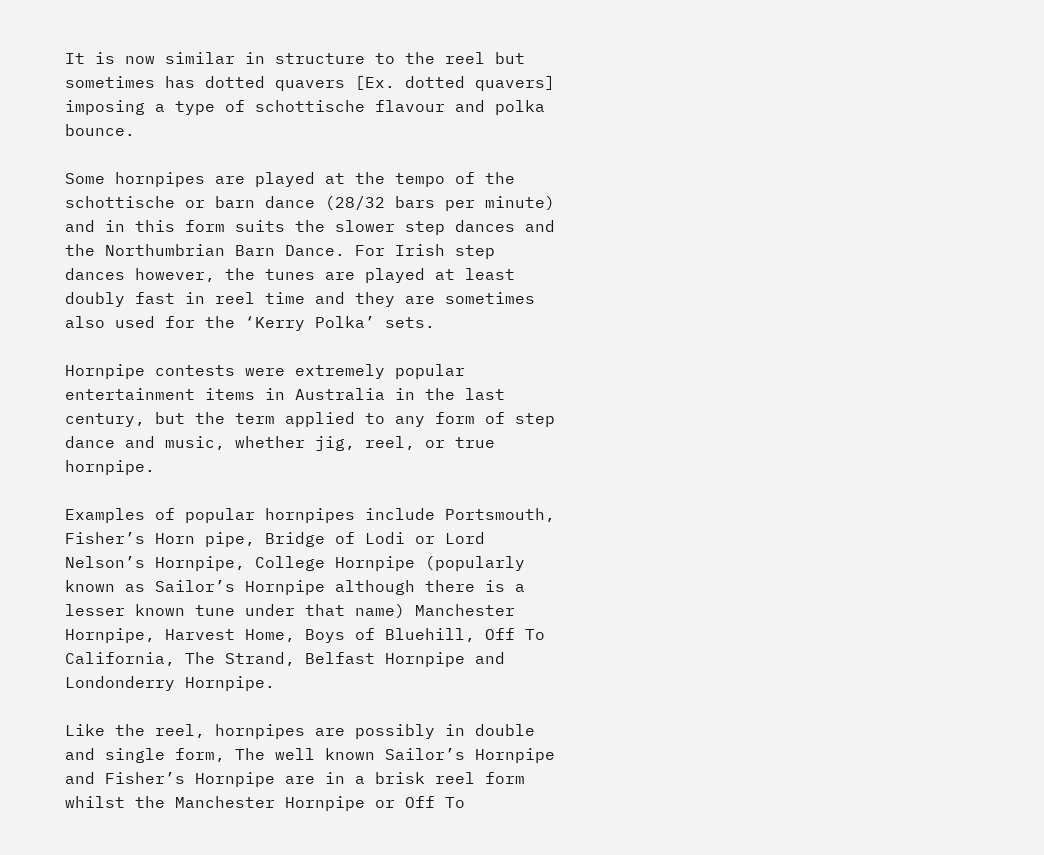It is now similar in structure to the reel but sometimes has dotted quavers [Ex. dotted quavers] imposing a type of schottische flavour and polka bounce.

Some hornpipes are played at the tempo of the schottische or barn dance (28/32 bars per minute) and in this form suits the slower step dances and the Northumbrian Barn Dance. For Irish step dances however, the tunes are played at least doubly fast in reel time and they are sometimes also used for the ‘Kerry Polka’ sets.

Hornpipe contests were extremely popular entertainment items in Australia in the last century, but the term applied to any form of step dance and music, whether jig, reel, or true hornpipe.

Examples of popular hornpipes include Portsmouth, Fisher’s Horn pipe, Bridge of Lodi or Lord Nelson’s Hornpipe, College Hornpipe (popularly known as Sailor’s Hornpipe although there is a lesser known tune under that name) Manchester Hornpipe, Harvest Home, Boys of Bluehill, Off To California, The Strand, Belfast Hornpipe and Londonderry Hornpipe.

Like the reel, hornpipes are possibly in double and single form, The well known Sailor’s Hornpipe and Fisher’s Hornpipe are in a brisk reel form whilst the Manchester Hornpipe or Off To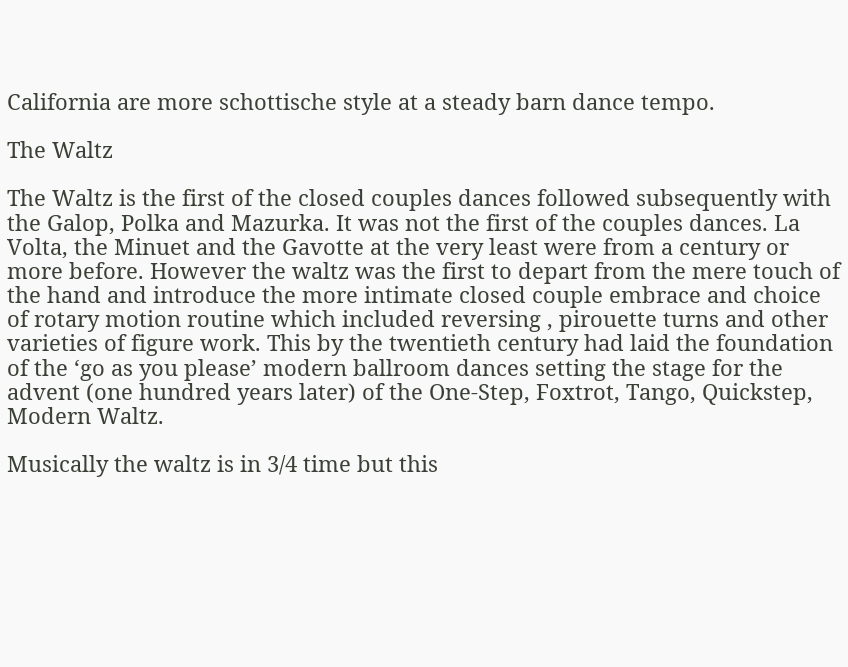California are more schottische style at a steady barn dance tempo.

The Waltz

The Waltz is the first of the closed couples dances followed subsequently with the Galop, Polka and Mazurka. It was not the first of the couples dances. La Volta, the Minuet and the Gavotte at the very least were from a century or more before. However the waltz was the first to depart from the mere touch of the hand and introduce the more intimate closed couple embrace and choice of rotary motion routine which included reversing , pirouette turns and other varieties of figure work. This by the twentieth century had laid the foundation of the ‘go as you please’ modern ballroom dances setting the stage for the advent (one hundred years later) of the One-Step, Foxtrot, Tango, Quickstep, Modern Waltz.

Musically the waltz is in 3/4 time but this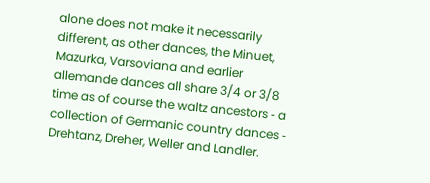alone does not make it necessarily different, as other dances, the Minuet, Mazurka, Varsoviana and earlier allemande dances all share 3/4 or 3/8 time as of course the waltz ancestors ‑ a collection of Germanic country dances ‑ Drehtanz, Dreher, Weller and Landler.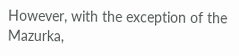However, with the exception of the Mazurka,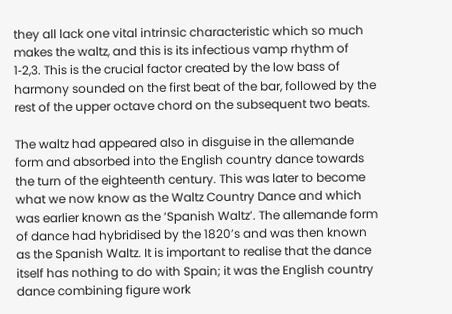they all lack one vital intrinsic characteristic which so much makes the waltz, and this is its infectious vamp rhythm of 1‑2,3. This is the crucial factor created by the low bass of harmony sounded on the first beat of the bar, followed by the rest of the upper octave chord on the subsequent two beats.

The waltz had appeared also in disguise in the allemande form and absorbed into the English country dance towards the turn of the eighteenth century. This was later to become what we now know as the Waltz Country Dance and which was earlier known as the ‘Spanish Waltz’. The allemande form of dance had hybridised by the 1820’s and was then known as the Spanish Waltz. It is important to realise that the dance itself has nothing to do with Spain; it was the English country dance combining figure work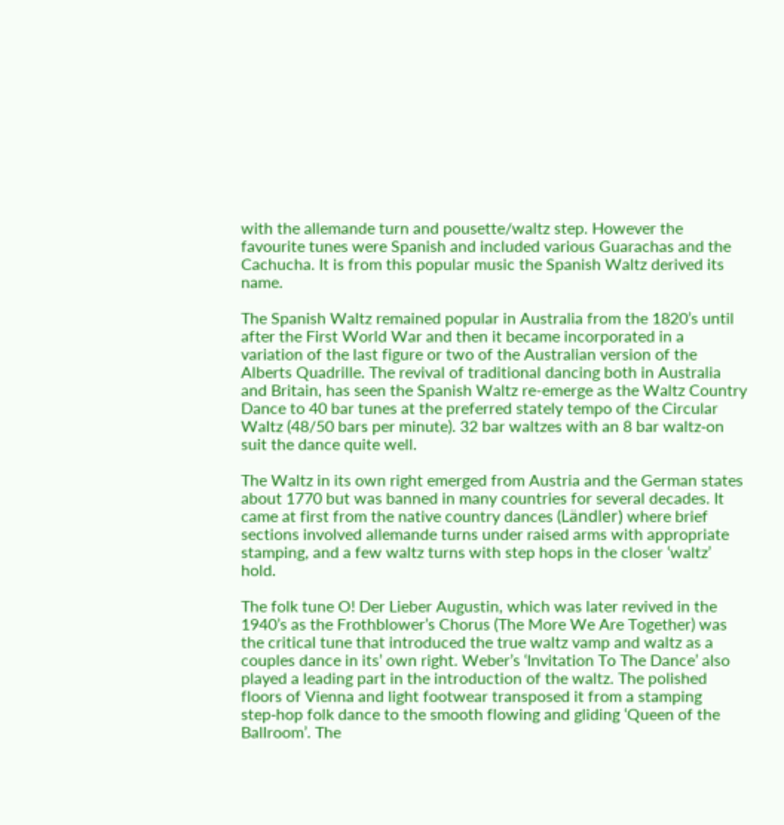with the allemande turn and pousette/waltz step. However the favourite tunes were Spanish and included various Guarachas and the Cachucha. It is from this popular music the Spanish Waltz derived its name.

The Spanish Waltz remained popular in Australia from the 1820’s until after the First World War and then it became incorporated in a variation of the last figure or two of the Australian version of the Alberts Quadrille. The revival of traditional dancing both in Australia and Britain, has seen the Spanish Waltz re-emerge as the Waltz Country Dance to 40 bar tunes at the preferred stately tempo of the Circular Waltz (48/50 bars per minute). 32 bar waltzes with an 8 bar waltz‑on suit the dance quite well.

The Waltz in its own right emerged from Austria and the German states about 1770 but was banned in many countries for several decades. It came at first from the native country dances (Ländler) where brief sections involved allemande turns under raised arms with appropriate stamping, and a few waltz turns with step hops in the closer ‘waltz’ hold.

The folk tune O! Der Lieber Augustin, which was later revived in the 1940’s as the Frothblower’s Chorus (The More We Are Together) was the critical tune that introduced the true waltz vamp and waltz as a couples dance in its’ own right. Weber’s ‘Invitation To The Dance’ also played a leading part in the introduction of the waltz. The polished floors of Vienna and light footwear transposed it from a stamping step‑hop folk dance to the smooth flowing and gliding ‘Queen of the Ballroom’. The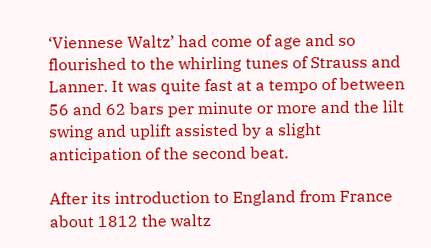‘Viennese Waltz’ had come of age and so flourished to the whirling tunes of Strauss and Lanner. It was quite fast at a tempo of between 56 and 62 bars per minute or more and the lilt swing and uplift assisted by a slight anticipation of the second beat.

After its introduction to England from France about 1812 the waltz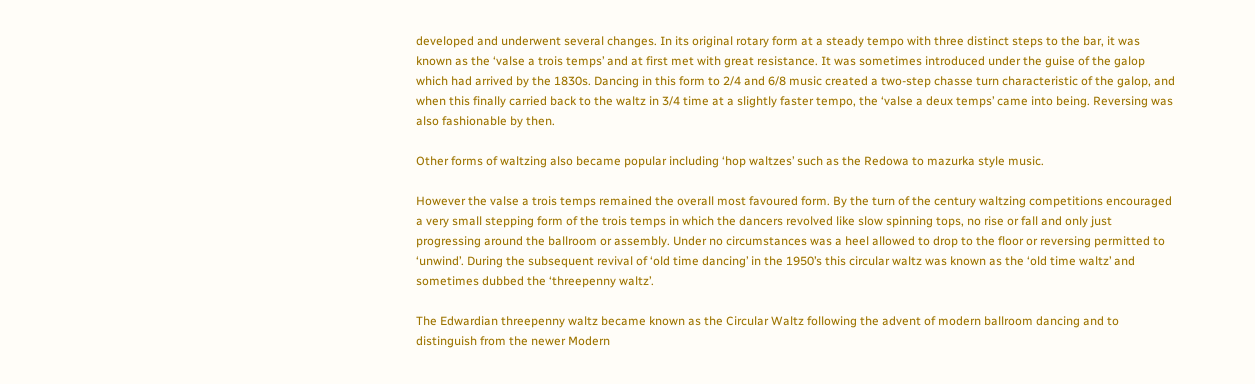developed and underwent several changes. In its original rotary form at a steady tempo with three distinct steps to the bar, it was known as the ‘valse a trois temps’ and at first met with great resistance. It was sometimes introduced under the guise of the galop which had arrived by the 1830s. Dancing in this form to 2/4 and 6/8 music created a two-step chasse turn characteristic of the galop, and when this finally carried back to the waltz in 3/4 time at a slightly faster tempo, the ‘valse a deux temps’ came into being. Reversing was also fashionable by then.

Other forms of waltzing also became popular including ‘hop waltzes’ such as the Redowa to mazurka style music.

However the valse a trois temps remained the overall most favoured form. By the turn of the century waltzing competitions encouraged a very small stepping form of the trois temps in which the dancers revolved like slow spinning tops, no rise or fall and only just progressing around the ballroom or assembly. Under no circumstances was a heel allowed to drop to the floor or reversing permitted to ‘unwind’. During the subsequent revival of ‘old time dancing’ in the 1950’s this circular waltz was known as the ‘old time waltz’ and sometimes dubbed the ‘threepenny waltz’.

The Edwardian threepenny waltz became known as the Circular Waltz following the advent of modern ballroom dancing and to distinguish from the newer Modern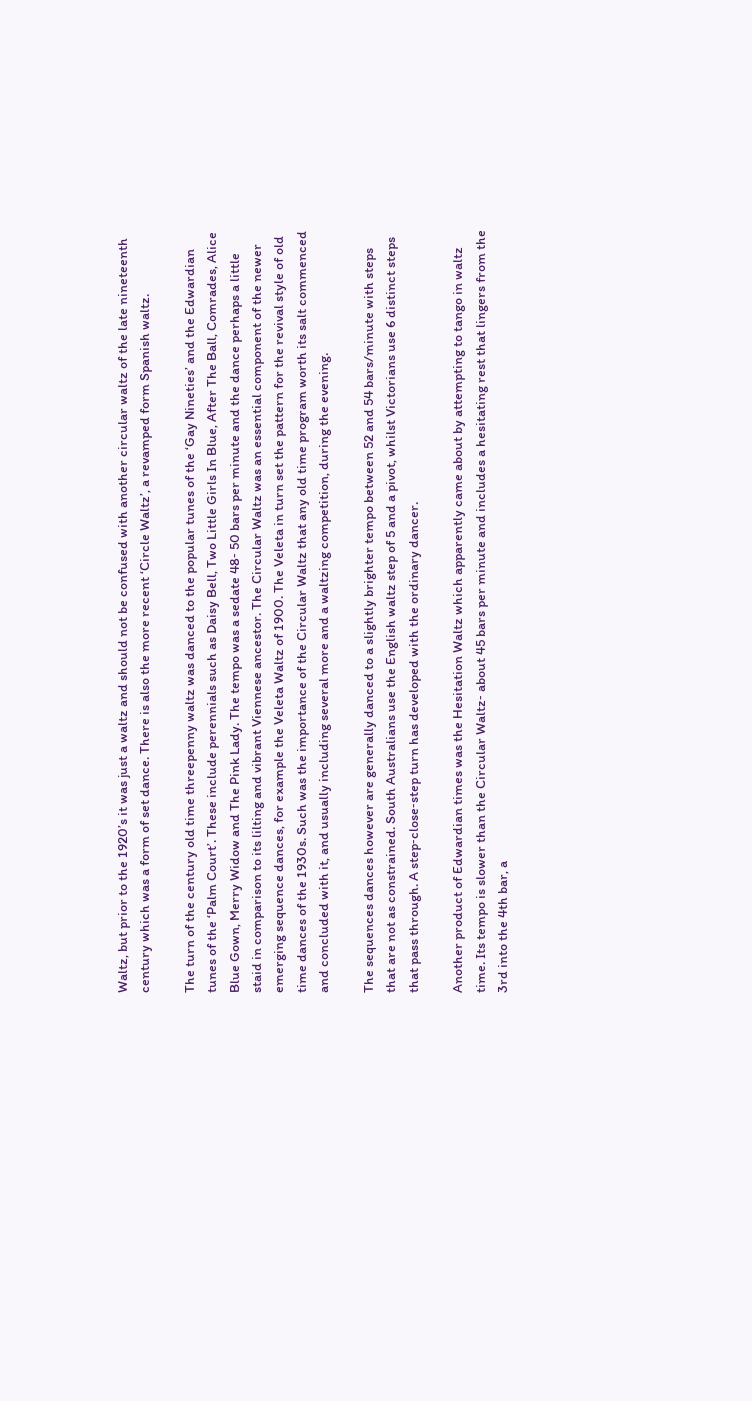Waltz, but prior to the 1920’s it was just a waltz and should not be confused with another circular waltz of the late nineteenth century which was a form of set dance. There is also the more recent ‘Circle Waltz’, a revamped form Spanish waltz.

The turn of the century old time threepenny waltz was danced to the popular tunes of the ‘Gay Nineties’ and the Edwardian tunes of the ‘Palm Court’. These include perennials such as Daisy Bell, Two Little Girls In Blue, After The Ball, Comrades, Alice Blue Gown, Merry Widow and The Pink Lady. The tempo was a sedate 48‑ 50 bars per minute and the dance perhaps a little staid in comparison to its lilting and vibrant Viennese ancestor. The Circular Waltz was an essential component of the newer emerging sequence dances, for example the Veleta Waltz of 1900. The Veleta in turn set the pattern for the revival style of old time dances of the 1930s. Such was the importance of the Circular Waltz that any old time program worth its salt commenced and concluded with it, and usually including several more and a waltzing competition, during the evening.

The sequences dances however are generally danced to a slightly brighter tempo between 52 and 54 bars/minute with steps that are not as constrained. South Australians use the English waltz step of 5 and a pivot, whilst Victorians use 6 distinct steps that pass through. A step‑close‑step turn has developed with the ordinary dancer.

Another product of Edwardian times was the Hesitation Waltz which apparently came about by attempting to tango in waltz time. Its tempo is slower than the Circular Waltz‑ about 45 bars per minute and includes a hesitating rest that lingers from the 3rd into the 4th bar, a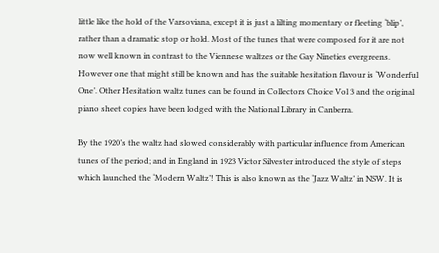little like the hold of the Varsoviana, except it is just a lilting momentary or fleeting ‘blip’, rather than a dramatic stop or hold. Most of the tunes that were composed for it are not now well known in contrast to the Viennese waltzes or the Gay Nineties evergreens. However one that might still be known and has the suitable hesitation flavour is ‘Wonderful One’. Other Hesitation waltz tunes can be found in Collectors Choice Vol 3 and the original piano sheet copies have been lodged with the National Library in Canberra.

By the 1920’s the waltz had slowed considerably with particular influence from American tunes of the period; and in England in 1923 Victor Silvester introduced the style of steps which launched the ‘Modern Waltz’! This is also known as the ‘Jazz Waltz’ in NSW. It is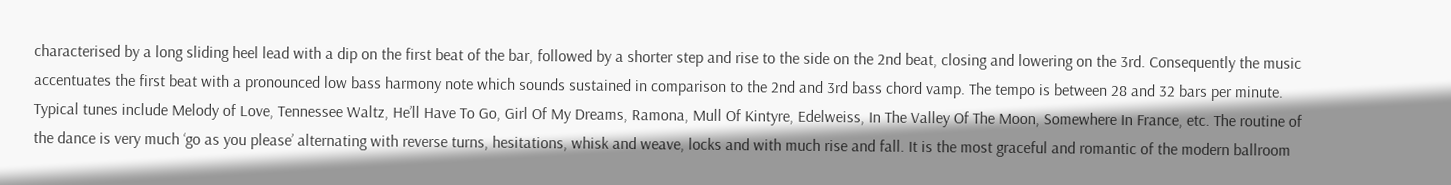characterised by a long sliding heel lead with a dip on the first beat of the bar, followed by a shorter step and rise to the side on the 2nd beat, closing and lowering on the 3rd. Consequently the music accentuates the first beat with a pronounced low bass harmony note which sounds sustained in comparison to the 2nd and 3rd bass chord vamp. The tempo is between 28 and 32 bars per minute. Typical tunes include Melody of Love, Tennessee Waltz, He’ll Have To Go, Girl Of My Dreams, Ramona, Mull Of Kintyre, Edelweiss, In The Valley Of The Moon, Somewhere In France, etc. The routine of the dance is very much ‘go as you please’ alternating with reverse turns, hesitations, whisk and weave, locks and with much rise and fall. It is the most graceful and romantic of the modern ballroom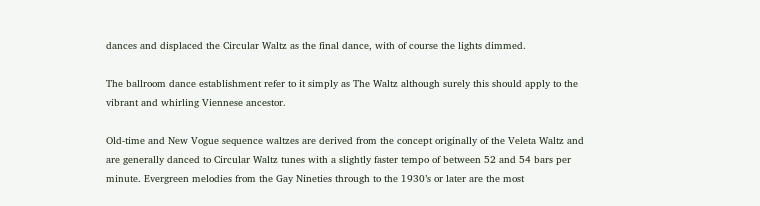dances and displaced the Circular Waltz as the final dance, with of course the lights dimmed.

The ballroom dance establishment refer to it simply as The Waltz although surely this should apply to the vibrant and whirling Viennese ancestor.

Old-time and New Vogue sequence waltzes are derived from the concept originally of the Veleta Waltz and are generally danced to Circular Waltz tunes with a slightly faster tempo of between 52 and 54 bars per minute. Evergreen melodies from the Gay Nineties through to the 1930’s or later are the most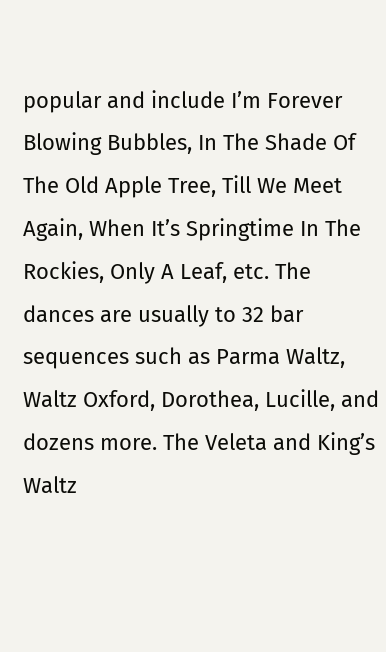popular and include I’m Forever Blowing Bubbles, In The Shade Of The Old Apple Tree, Till We Meet Again, When It’s Springtime In The Rockies, Only A Leaf, etc. The dances are usually to 32 bar sequences such as Parma Waltz, Waltz Oxford, Dorothea, Lucille, and dozens more. The Veleta and King’s Waltz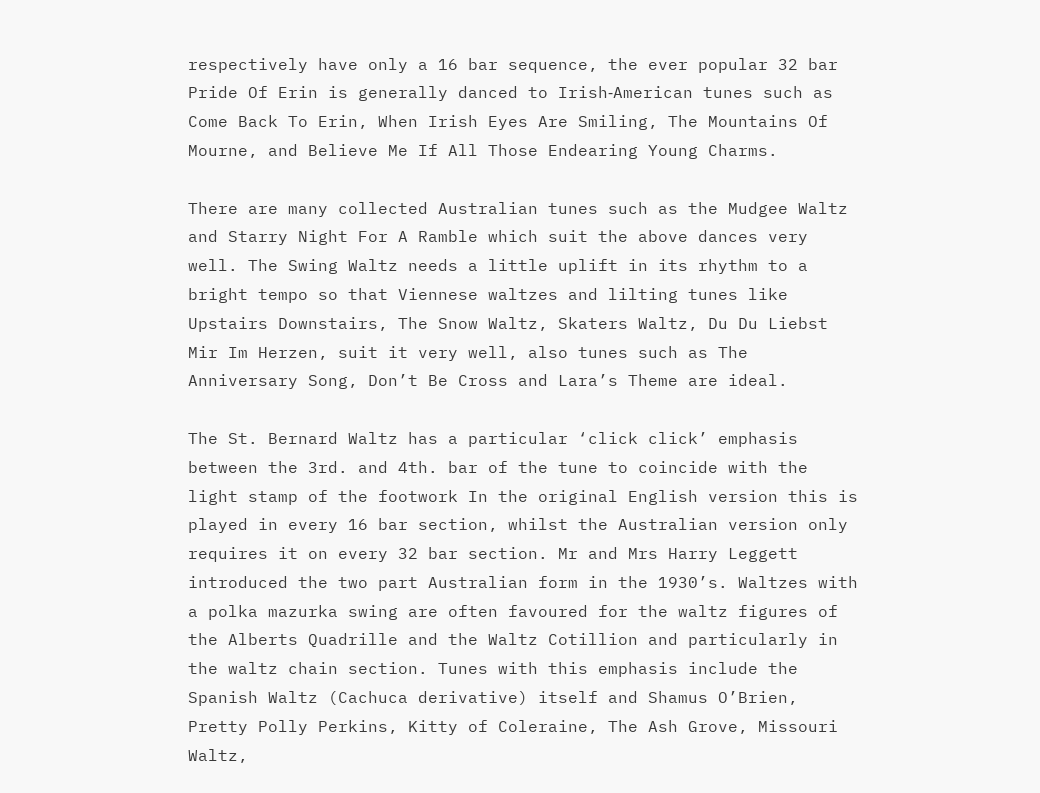respectively have only a 16 bar sequence, the ever popular 32 bar Pride Of Erin is generally danced to Irish‑American tunes such as Come Back To Erin, When Irish Eyes Are Smiling, The Mountains Of Mourne, and Believe Me If All Those Endearing Young Charms.

There are many collected Australian tunes such as the Mudgee Waltz and Starry Night For A Ramble which suit the above dances very well. The Swing Waltz needs a little uplift in its rhythm to a bright tempo so that Viennese waltzes and lilting tunes like Upstairs Downstairs, The Snow Waltz, Skaters Waltz, Du Du Liebst Mir Im Herzen, suit it very well, also tunes such as The Anniversary Song, Don’t Be Cross and Lara’s Theme are ideal.

The St. Bernard Waltz has a particular ‘click click’ emphasis between the 3rd. and 4th. bar of the tune to coincide with the light stamp of the footwork In the original English version this is played in every 16 bar section, whilst the Australian version only requires it on every 32 bar section. Mr and Mrs Harry Leggett introduced the two part Australian form in the 1930’s. Waltzes with a polka mazurka swing are often favoured for the waltz figures of the Alberts Quadrille and the Waltz Cotillion and particularly in the waltz chain section. Tunes with this emphasis include the Spanish Waltz (Cachuca derivative) itself and Shamus O’Brien, Pretty Polly Perkins, Kitty of Coleraine, The Ash Grove, Missouri Waltz,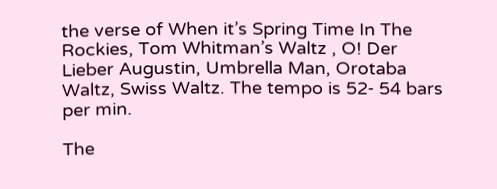the verse of When it’s Spring Time In The Rockies, Tom Whitman’s Waltz , O! Der Lieber Augustin, Umbrella Man, Orotaba Waltz, Swiss Waltz. The tempo is 52‑ 54 bars per min.

The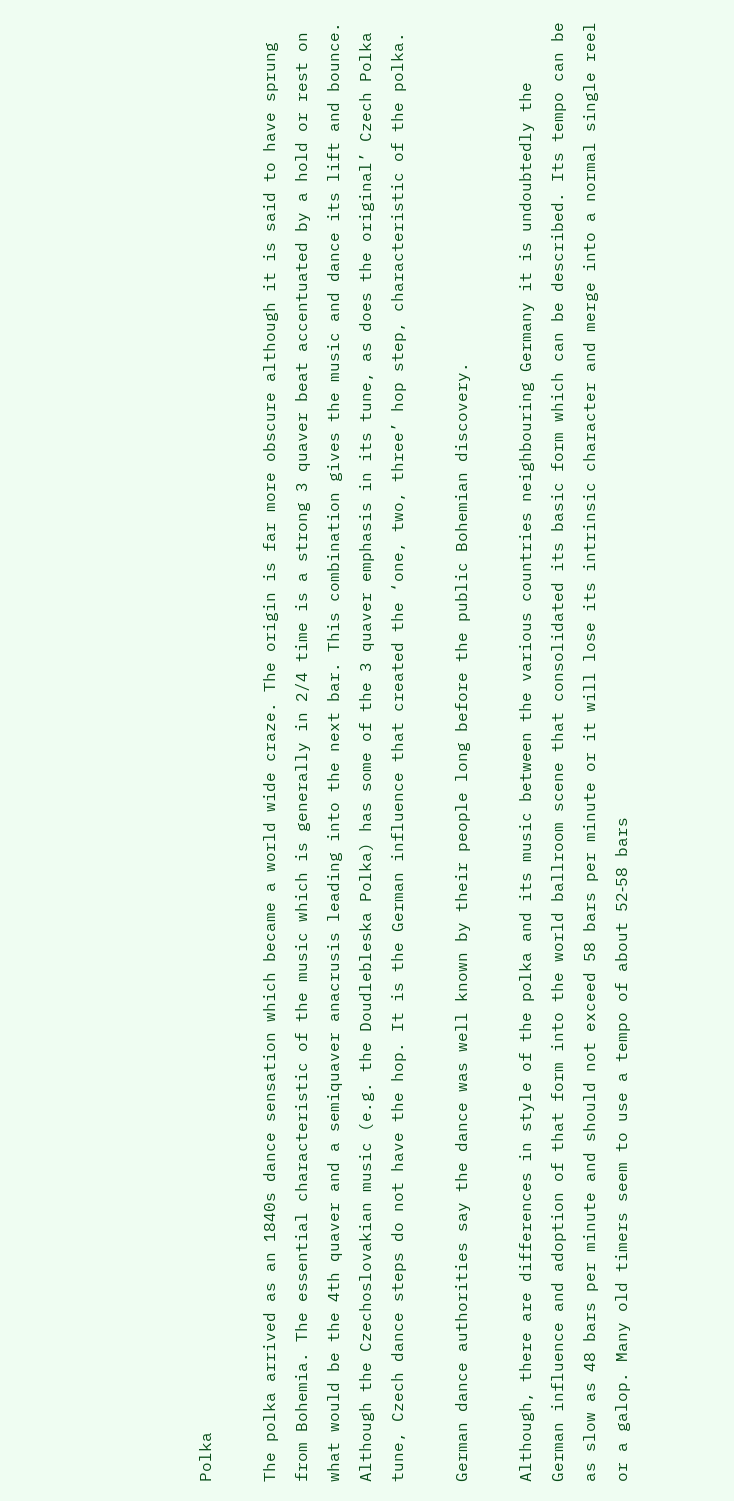Polka

The polka arrived as an 1840s dance sensation which became a world wide craze. The origin is far more obscure although it is said to have sprung from Bohemia. The essential characteristic of the music which is generally in 2/4 time is a strong 3 quaver beat accentuated by a hold or rest on what would be the 4th quaver and a semiquaver anacrusis leading into the next bar. This combination gives the music and dance its lift and bounce. Although the Czechoslovakian music (e.g. the Doudlebleska Polka) has some of the 3 quaver emphasis in its tune, as does the original’ Czech Polka tune, Czech dance steps do not have the hop. It is the German influence that created the ‘one, two, three’ hop step, characteristic of the polka.

German dance authorities say the dance was well known by their people long before the public Bohemian discovery.

Although, there are differences in style of the polka and its music between the various countries neighbouring Germany it is undoubtedly the German influence and adoption of that form into the world ballroom scene that consolidated its basic form which can be described. Its tempo can be as slow as 48 bars per minute and should not exceed 58 bars per minute or it will lose its intrinsic character and merge into a normal single reel or a galop. Many old timers seem to use a tempo of about 52‑58 bars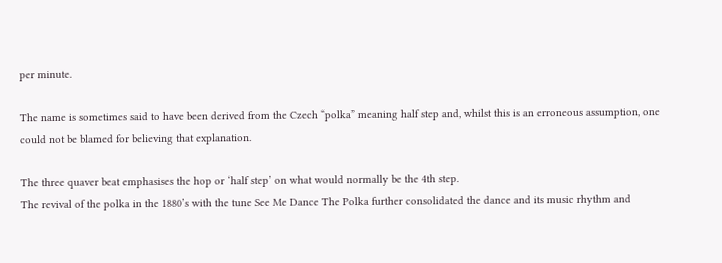per minute.

The name is sometimes said to have been derived from the Czech “polka” meaning half step and, whilst this is an erroneous assumption, one could not be blamed for believing that explanation.

The three quaver beat emphasises the hop or ‘half step’ on what would normally be the 4th step.
The revival of the polka in the 1880’s with the tune See Me Dance The Polka further consolidated the dance and its music rhythm and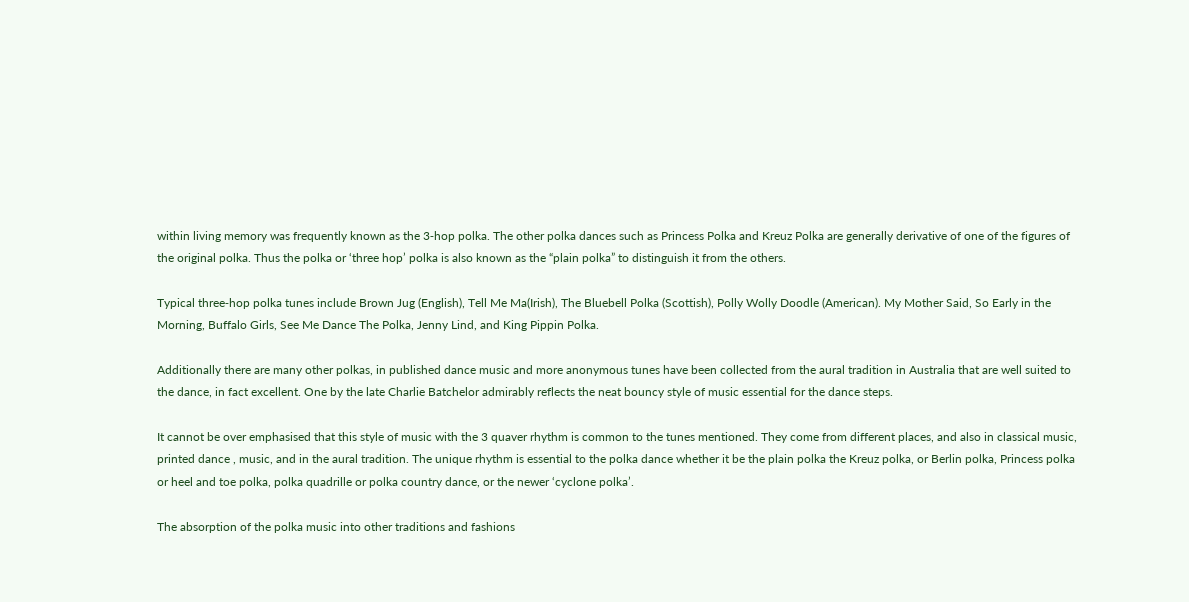within living memory was frequently known as the 3‑hop polka. The other polka dances such as Princess Polka and Kreuz Polka are generally derivative of one of the figures of the original polka. Thus the polka or ‘three hop’ polka is also known as the “plain polka” to distinguish it from the others.

Typical three‑hop polka tunes include Brown Jug (English), Tell Me Ma(Irish), The Bluebell Polka (Scottish), Polly Wolly Doodle (American). My Mother Said, So Early in the Morning, Buffalo Girls, See Me Dance The Polka, Jenny Lind, and King Pippin Polka.

Additionally there are many other polkas, in published dance music and more anonymous tunes have been collected from the aural tradition in Australia that are well suited to the dance, in fact excellent. One by the late Charlie Batchelor admirably reflects the neat bouncy style of music essential for the dance steps.

It cannot be over emphasised that this style of music with the 3 quaver rhythm is common to the tunes mentioned. They come from different places, and also in classical music, printed dance , music, and in the aural tradition. The unique rhythm is essential to the polka dance whether it be the plain polka the Kreuz polka, or Berlin polka, Princess polka or heel and toe polka, polka quadrille or polka country dance, or the newer ‘cyclone polka’.

The absorption of the polka music into other traditions and fashions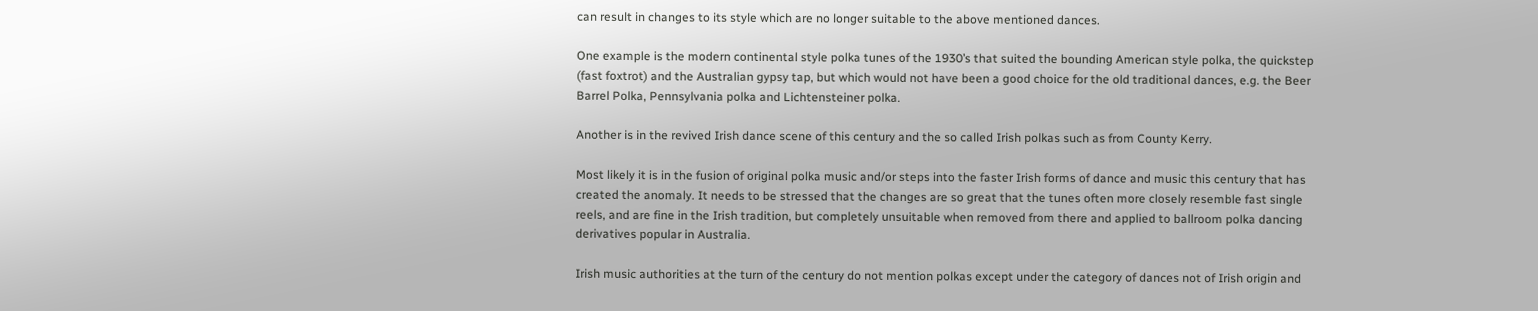can result in changes to its style which are no longer suitable to the above mentioned dances.

One example is the modern continental style polka tunes of the 1930’s that suited the bounding American style polka, the quickstep (fast foxtrot) and the Australian gypsy tap, but which would not have been a good choice for the old traditional dances, e.g. the Beer Barrel Polka, Pennsylvania polka and Lichtensteiner polka.

Another is in the revived Irish dance scene of this century and the so called Irish polkas such as from County Kerry.

Most likely it is in the fusion of original polka music and/or steps into the faster Irish forms of dance and music this century that has created the anomaly. It needs to be stressed that the changes are so great that the tunes often more closely resemble fast single reels, and are fine in the Irish tradition, but completely unsuitable when removed from there and applied to ballroom polka dancing derivatives popular in Australia.

Irish music authorities at the turn of the century do not mention polkas except under the category of dances not of Irish origin and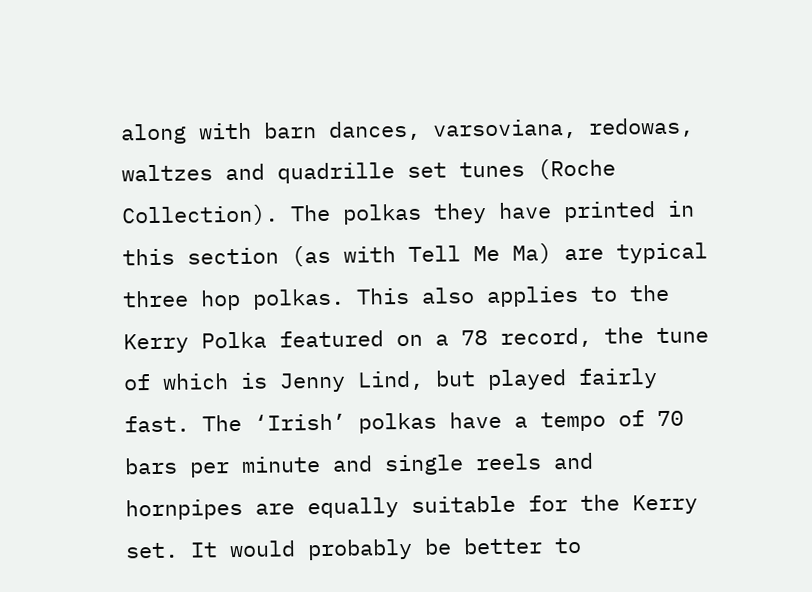along with barn dances, varsoviana, redowas, waltzes and quadrille set tunes (Roche Collection). The polkas they have printed in this section (as with Tell Me Ma) are typical three hop polkas. This also applies to the Kerry Polka featured on a 78 record, the tune of which is Jenny Lind, but played fairly fast. The ‘Irish’ polkas have a tempo of 70 bars per minute and single reels and hornpipes are equally suitable for the Kerry set. It would probably be better to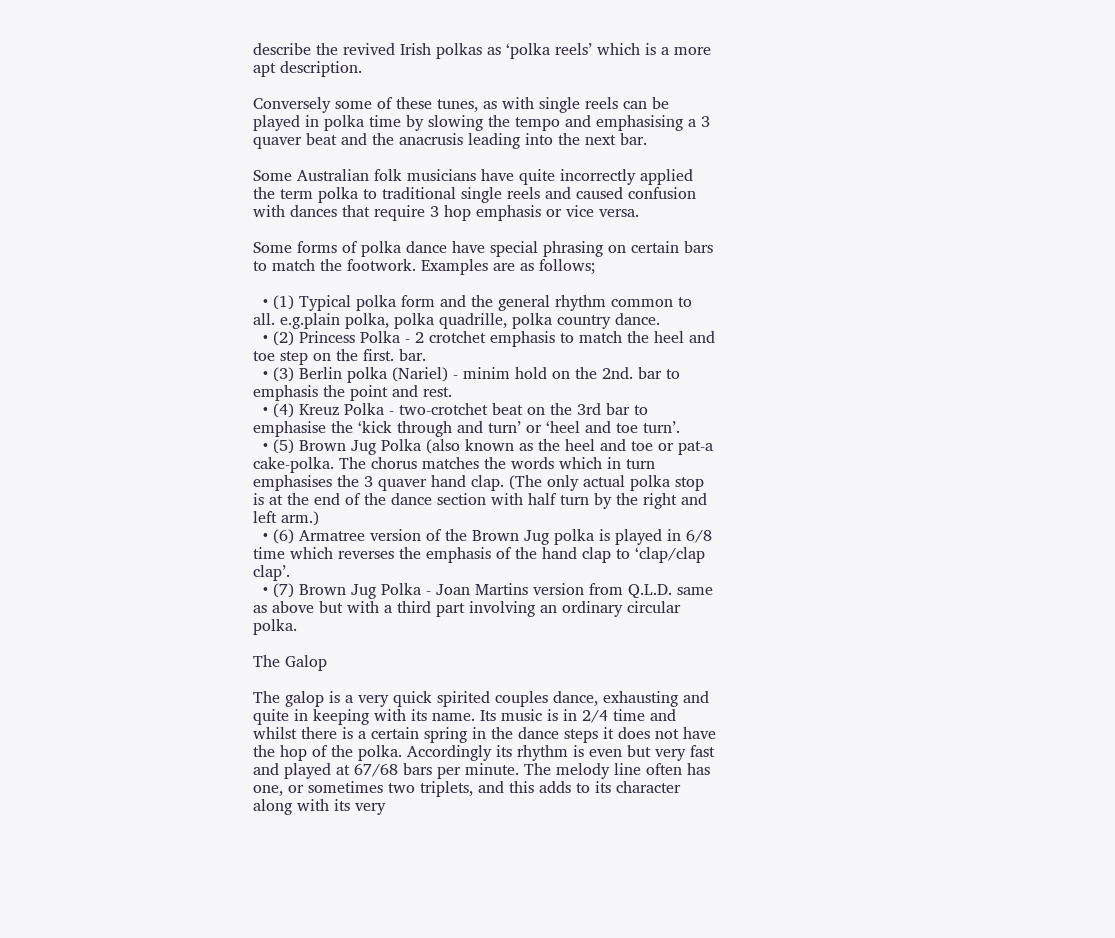describe the revived Irish polkas as ‘polka reels’ which is a more apt description.

Conversely some of these tunes, as with single reels can be played in polka time by slowing the tempo and emphasising a 3 quaver beat and the anacrusis leading into the next bar.

Some Australian folk musicians have quite incorrectly applied the term polka to traditional single reels and caused confusion with dances that require 3 hop emphasis or vice versa.

Some forms of polka dance have special phrasing on certain bars to match the footwork. Examples are as follows;

  • (1) Typical polka form and the general rhythm common to all. e.g.plain polka, polka quadrille, polka country dance.
  • (2) Princess Polka ‑ 2 crotchet emphasis to match the heel and toe step on the first. bar.
  • (3) Berlin polka (Nariel) ‑ minim hold on the 2nd. bar to emphasis the point and rest.
  • (4) Kreuz Polka ‑ two‑crotchet beat on the 3rd bar to emphasise the ‘kick through and turn’ or ‘heel and toe turn’.
  • (5) Brown Jug Polka (also known as the heel and toe or pat‑a cake‑polka. The chorus matches the words which in turn emphasises the 3 quaver hand clap. (The only actual polka stop is at the end of the dance section with half turn by the right and left arm.)
  • (6) Armatree version of the Brown Jug polka is played in 6/8 time which reverses the emphasis of the hand clap to ‘clap/clap clap’.
  • (7) Brown Jug Polka ‑ Joan Martins version from Q.L.D. same as above but with a third part involving an ordinary circular polka.

The Galop

The galop is a very quick spirited couples dance, exhausting and quite in keeping with its name. Its music is in 2/4 time and whilst there is a certain spring in the dance steps it does not have the hop of the polka. Accordingly its rhythm is even but very fast and played at 67/68 bars per minute. The melody line often has one, or sometimes two triplets, and this adds to its character along with its very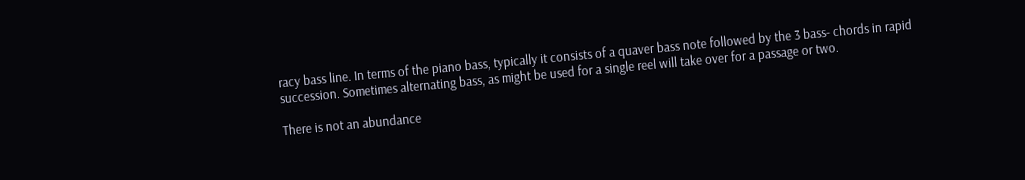racy bass line. In terms of the piano bass, typically it consists of a quaver bass note followed by the 3 bass‑ chords in rapid succession. Sometimes alternating bass, as might be used for a single reel will take over for a passage or two.

There is not an abundance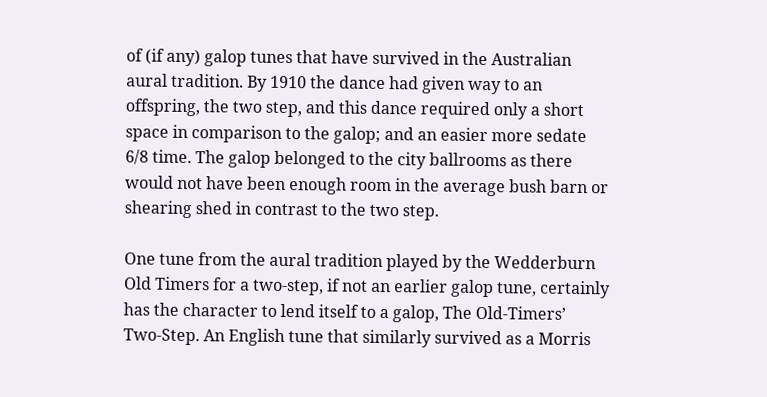of (if any) galop tunes that have survived in the Australian aural tradition. By 1910 the dance had given way to an offspring, the two step, and this dance required only a short space in comparison to the galop; and an easier more sedate 6/8 time. The galop belonged to the city ballrooms as there would not have been enough room in the average bush barn or shearing shed in contrast to the two step.

One tune from the aural tradition played by the Wedderburn Old Timers for a two‑step, if not an earlier galop tune, certainly has the character to lend itself to a galop, The Old‑Timers’ Two‑Step. An English tune that similarly survived as a Morris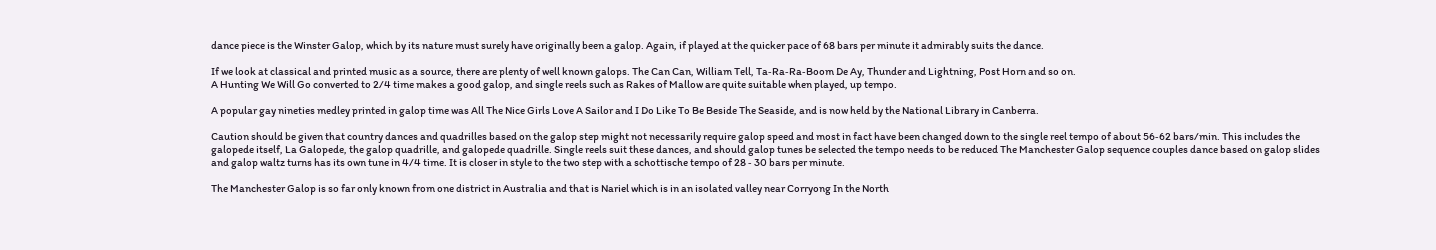dance piece is the Winster Galop, which by its nature must surely have originally been a galop. Again, if played at the quicker pace of 68 bars per minute it admirably suits the dance.

If we look at classical and printed music as a source, there are plenty of well known galops. The Can Can, William Tell, Ta‑Ra‑Ra‑Boom De Ay, Thunder and Lightning, Post Horn and so on.
A Hunting We Will Go converted to 2/4 time makes a good galop, and single reels such as Rakes of Mallow are quite suitable when played, up tempo.

A popular gay nineties medley printed in galop time was All The Nice Girls Love A Sailor and I Do Like To Be Beside The Seaside, and is now held by the National Library in Canberra.

Caution should be given that country dances and quadrilles based on the galop step might not necessarily require galop speed and most in fact have been changed down to the single reel tempo of about 56‑62 bars/min. This includes the galopede itself, La Galopede, the galop quadrille, and galopede quadrille. Single reels suit these dances, and should galop tunes be selected the tempo needs to be reduced The Manchester Galop sequence couples dance based on galop slides and galop waltz turns has its own tune in 4/4 time. It is closer in style to the two step with a schottische tempo of 28 ‑ 30 bars per minute.

The Manchester Galop is so far only known from one district in Australia and that is Nariel which is in an isolated valley near Corryong In the North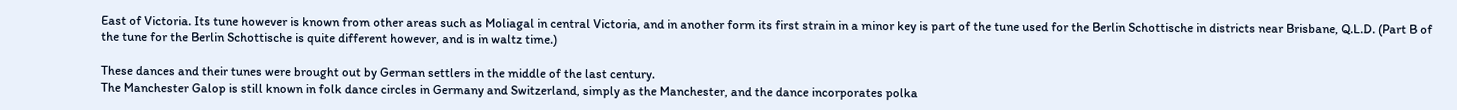East of Victoria. Its tune however is known from other areas such as Moliagal in central Victoria, and in another form its first strain in a minor key is part of the tune used for the Berlin Schottische in districts near Brisbane, Q.L.D. (Part B of the tune for the Berlin Schottische is quite different however, and is in waltz time.)

These dances and their tunes were brought out by German settlers in the middle of the last century.
The Manchester Galop is still known in folk dance circles in Germany and Switzerland, simply as the Manchester, and the dance incorporates polka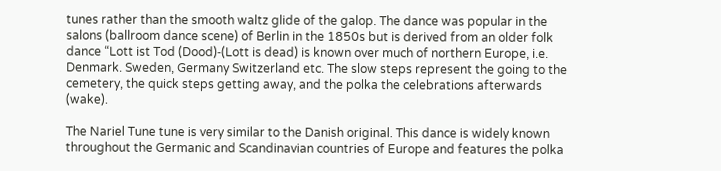tunes rather than the smooth waltz glide of the galop. The dance was popular in the salons (ballroom dance scene) of Berlin in the 1850s but is derived from an older folk dance “Lott ist Tod (Dood)‑(Lott is dead) is known over much of northern Europe, i.e. Denmark. Sweden, Germany Switzerland etc. The slow steps represent the going to the cemetery, the quick steps getting away, and the polka the celebrations afterwards (wake).

The Nariel Tune tune is very similar to the Danish original. This dance is widely known throughout the Germanic and Scandinavian countries of Europe and features the polka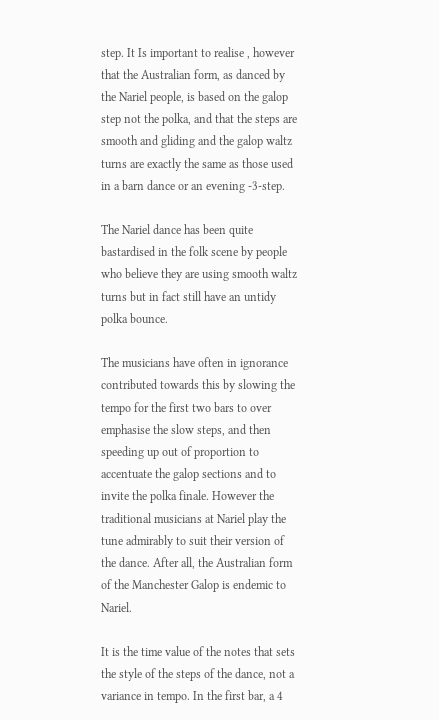step. It Is important to realise , however that the Australian form, as danced by the Nariel people, is based on the galop step not the polka, and that the steps are smooth and gliding and the galop waltz turns are exactly the same as those used in a barn dance or an evening ‑3‑step.

The Nariel dance has been quite bastardised in the folk scene by people who believe they are using smooth waltz turns but in fact still have an untidy polka bounce.

The musicians have often in ignorance contributed towards this by slowing the tempo for the first two bars to over emphasise the slow steps, and then speeding up out of proportion to accentuate the galop sections and to invite the polka finale. However the traditional musicians at Nariel play the tune admirably to suit their version of the dance. After all, the Australian form of the Manchester Galop is endemic to Nariel.

It is the time value of the notes that sets the style of the steps of the dance, not a variance in tempo. In the first bar, a 4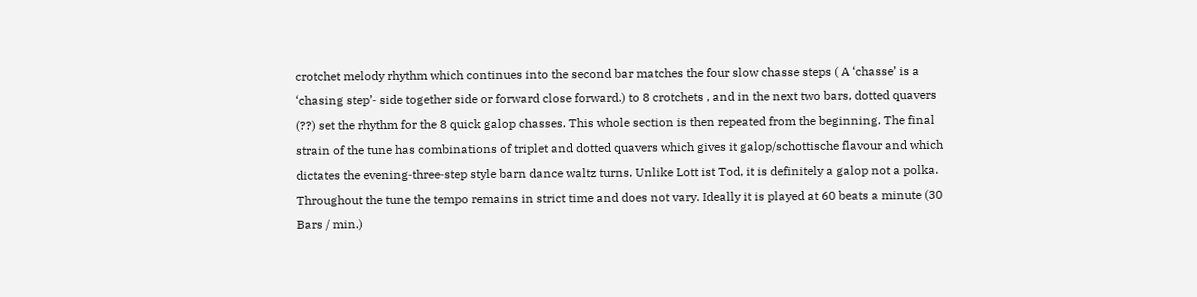crotchet melody rhythm which continues into the second bar matches the four slow chasse steps ( A ‘chasse’ is a ‘chasing step’‑ side together side or forward close forward.) to 8 crotchets , and in the next two bars, dotted quavers (??) set the rhythm for the 8 quick galop chasses. This whole section is then repeated from the beginning. The final strain of the tune has combinations of triplet and dotted quavers which gives it galop/schottische flavour and which dictates the evening‑three‑step style barn dance waltz turns. Unlike Lott ist Tod, it is definitely a galop not a polka.
Throughout the tune the tempo remains in strict time and does not vary. Ideally it is played at 60 beats a minute (30 Bars / min.)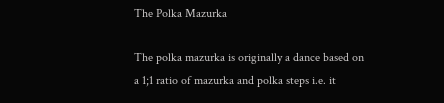The Polka Mazurka

The polka mazurka is originally a dance based on a 1;1 ratio of mazurka and polka steps i.e. it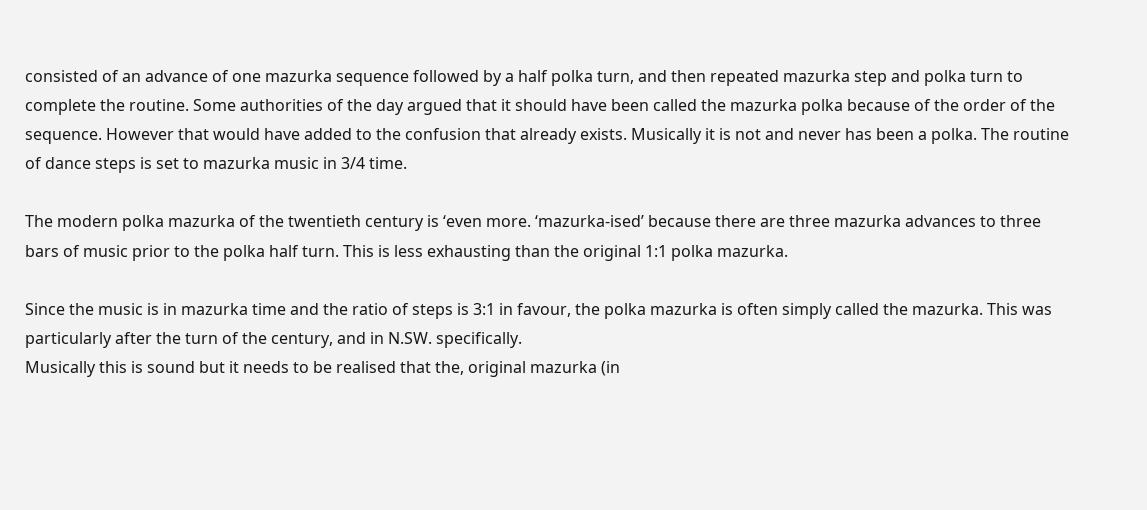consisted of an advance of one mazurka sequence followed by a half polka turn, and then repeated mazurka step and polka turn to complete the routine. Some authorities of the day argued that it should have been called the mazurka polka because of the order of the sequence. However that would have added to the confusion that already exists. Musically it is not and never has been a polka. The routine of dance steps is set to mazurka music in 3/4 time.

The modern polka mazurka of the twentieth century is ‘even more. ‘mazurka‑ised’ because there are three mazurka advances to three bars of music prior to the polka half turn. This is less exhausting than the original 1:1 polka mazurka.

Since the music is in mazurka time and the ratio of steps is 3:1 in favour, the polka mazurka is often simply called the mazurka. This was particularly after the turn of the century, and in N.SW. specifically.
Musically this is sound but it needs to be realised that the, original mazurka (in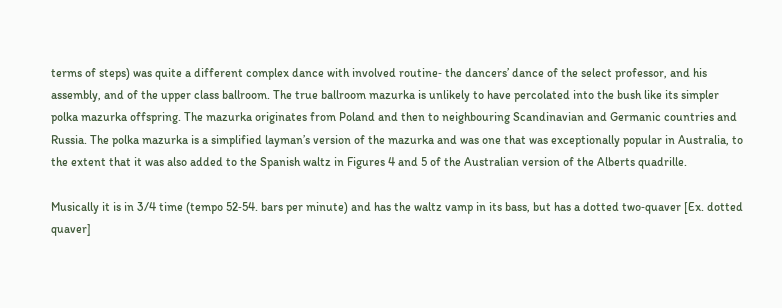terms of steps) was quite a different complex dance with involved routine‑ the dancers’ dance of the select professor, and his assembly, and of the upper class ballroom. The true ballroom mazurka is unlikely to have percolated into the bush like its simpler polka mazurka offspring. The mazurka originates from Poland and then to neighbouring Scandinavian and Germanic countries and Russia. The polka mazurka is a simplified layman’s version of the mazurka and was one that was exceptionally popular in Australia, to the extent that it was also added to the Spanish waltz in Figures 4 and 5 of the Australian version of the Alberts quadrille.

Musically it is in 3/4 time (tempo 52‑54. bars per minute) and has the waltz vamp in its bass, but has a dotted two‑quaver [Ex. dotted quaver]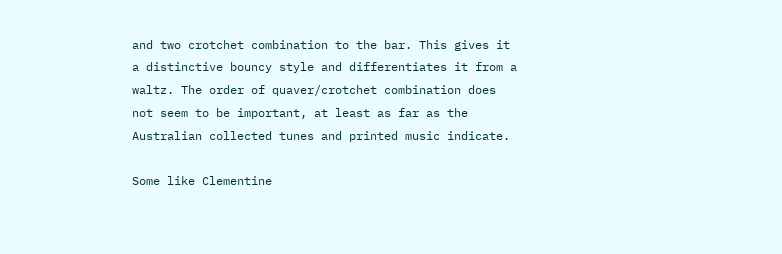and two crotchet combination to the bar. This gives it a distinctive bouncy style and differentiates it from a waltz. The order of quaver/crotchet combination does not seem to be important, at least as far as the Australian collected tunes and printed music indicate.

Some like Clementine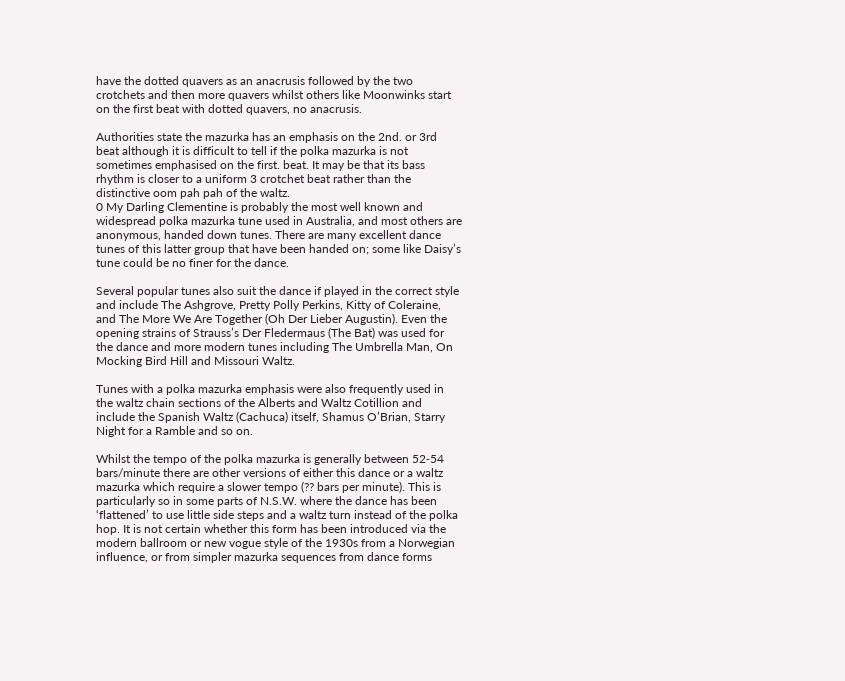have the dotted quavers as an anacrusis followed by the two crotchets and then more quavers whilst others like Moonwinks start on the first beat with dotted quavers, no anacrusis.

Authorities state the mazurka has an emphasis on the 2nd. or 3rd beat although it is difficult to tell if the polka mazurka is not sometimes emphasised on the first. beat. It may be that its bass rhythm is closer to a uniform 3 crotchet beat rather than the distinctive oom pah pah of the waltz.
0 My Darling Clementine is probably the most well known and widespread polka mazurka tune used in Australia, and most others are anonymous, handed down tunes. There are many excellent dance tunes of this latter group that have been handed on; some like Daisy’s tune could be no finer for the dance.

Several popular tunes also suit the dance if played in the correct style and include The Ashgrove, Pretty Polly Perkins, Kitty of Coleraine, and The More We Are Together (Oh Der Lieber Augustin). Even the opening strains of Strauss’s Der Fledermaus (The Bat) was used for the dance and more modern tunes including The Umbrella Man, On Mocking Bird Hill and Missouri Waltz.

Tunes with a polka mazurka emphasis were also frequently used in the waltz chain sections of the Alberts and Waltz Cotillion and include the Spanish Waltz (Cachuca) itself, Shamus O’Brian, Starry Night for a Ramble and so on.

Whilst the tempo of the polka mazurka is generally between 52‑54 bars/minute there are other versions of either this dance or a waltz mazurka which require a slower tempo (?? bars per minute). This is particularly so in some parts of N.S.W. where the dance has been ‘flattened’ to use little side steps and a waltz turn instead of the polka hop. It is not certain whether this form has been introduced via the modern ballroom or new vogue style of the 1930s from a Norwegian influence, or from simpler mazurka sequences from dance forms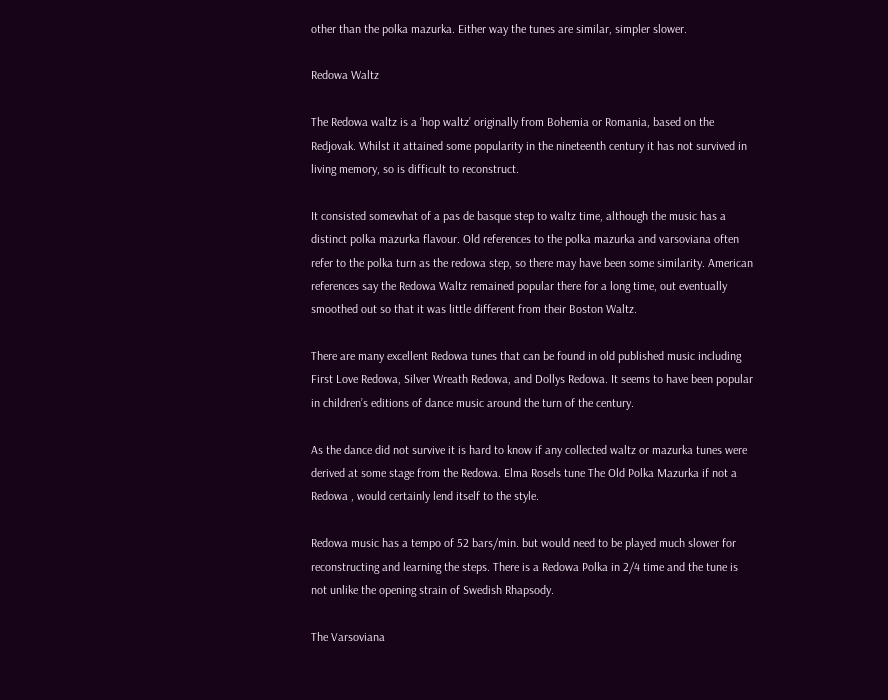other than the polka mazurka. Either way the tunes are similar, simpler slower.

Redowa Waltz

The Redowa waltz is a ‘hop waltz’ originally from Bohemia or Romania, based on the Redjovak. Whilst it attained some popularity in the nineteenth century it has not survived in living memory, so is difficult to reconstruct.

It consisted somewhat of a pas de basque step to waltz time, although the music has a distinct polka mazurka flavour. Old references to the polka mazurka and varsoviana often refer to the polka turn as the redowa step, so there may have been some similarity. American references say the Redowa Waltz remained popular there for a long time, out eventually smoothed out so that it was little different from their Boston Waltz.

There are many excellent Redowa tunes that can be found in old published music including First Love Redowa, Silver Wreath Redowa, and Dollys Redowa. It seems to have been popular in children’s editions of dance music around the turn of the century.

As the dance did not survive it is hard to know if any collected waltz or mazurka tunes were derived at some stage from the Redowa. Elma Rosels tune The Old Polka Mazurka if not a Redowa , would certainly lend itself to the style.

Redowa music has a tempo of 52 bars/min. but would need to be played much slower for reconstructing and learning the steps. There is a Redowa Polka in 2/4 time and the tune is not unlike the opening strain of Swedish Rhapsody.

The Varsoviana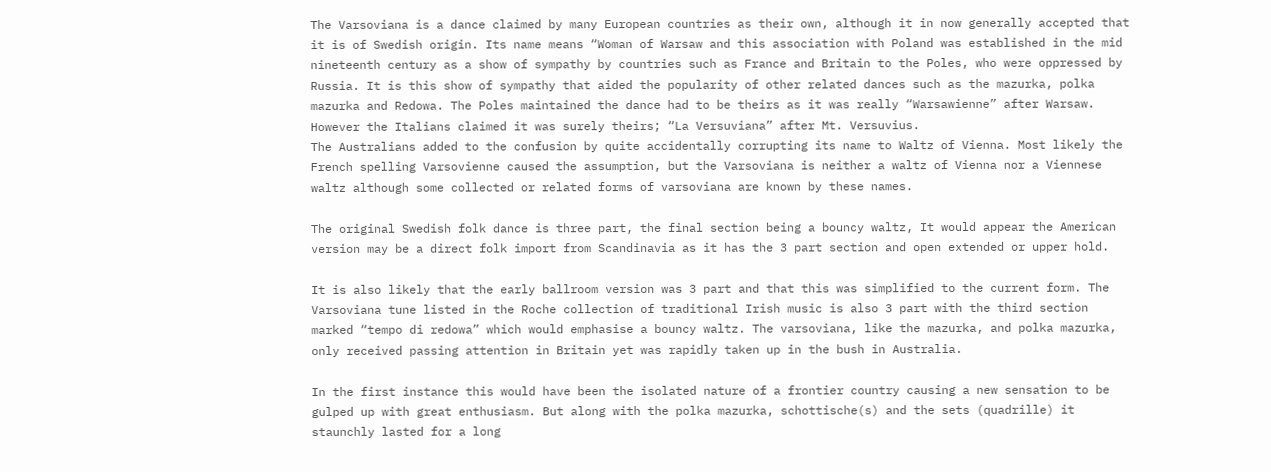The Varsoviana is a dance claimed by many European countries as their own, although it in now generally accepted that it is of Swedish origin. Its name means “Woman of Warsaw and this association with Poland was established in the mid nineteenth century as a show of sympathy by countries such as France and Britain to the Poles, who were oppressed by Russia. It is this show of sympathy that aided the popularity of other related dances such as the mazurka, polka mazurka and Redowa. The Poles maintained the dance had to be theirs as it was really “Warsawienne” after Warsaw. However the Italians claimed it was surely theirs; “La Versuviana” after Mt. Versuvius.
The Australians added to the confusion by quite accidentally corrupting its name to Waltz of Vienna. Most likely the French spelling Varsovienne caused the assumption, but the Varsoviana is neither a waltz of Vienna nor a Viennese waltz although some collected or related forms of varsoviana are known by these names.

The original Swedish folk dance is three part, the final section being a bouncy waltz, It would appear the American version may be a direct folk import from Scandinavia as it has the 3 part section and open extended or upper hold.

It is also likely that the early ballroom version was 3 part and that this was simplified to the current form. The Varsoviana tune listed in the Roche collection of traditional Irish music is also 3 part with the third section marked “tempo di redowa” which would emphasise a bouncy waltz. The varsoviana, like the mazurka, and polka mazurka, only received passing attention in Britain yet was rapidly taken up in the bush in Australia.

In the first instance this would have been the isolated nature of a frontier country causing a new sensation to be gulped up with great enthusiasm. But along with the polka mazurka, schottische(s) and the sets (quadrille) it staunchly lasted for a long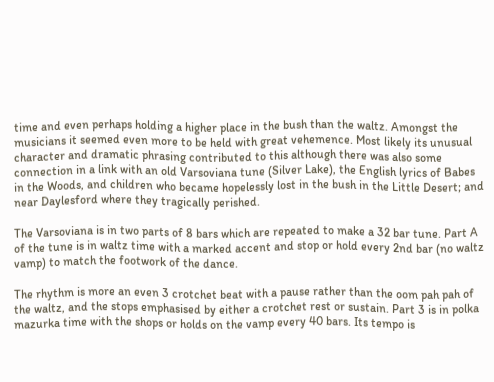time and even perhaps holding a higher place in the bush than the waltz. Amongst the musicians it seemed even more to be held with great vehemence. Most likely its unusual character and dramatic phrasing contributed to this although there was also some connection in a link with an old Varsoviana tune (Silver Lake), the English lyrics of Babes in the Woods, and children who became hopelessly lost in the bush in the Little Desert; and near Daylesford where they tragically perished.

The Varsoviana is in two parts of 8 bars which are repeated to make a 32 bar tune. Part A of the tune is in waltz time with a marked accent and stop or hold every 2nd bar (no waltz vamp) to match the footwork of the dance.

The rhythm is more an even 3 crotchet beat with a pause rather than the oom pah pah of the waltz, and the stops emphasised by either a crotchet rest or sustain. Part 3 is in polka mazurka time with the shops or holds on the vamp every 40 bars. Its tempo is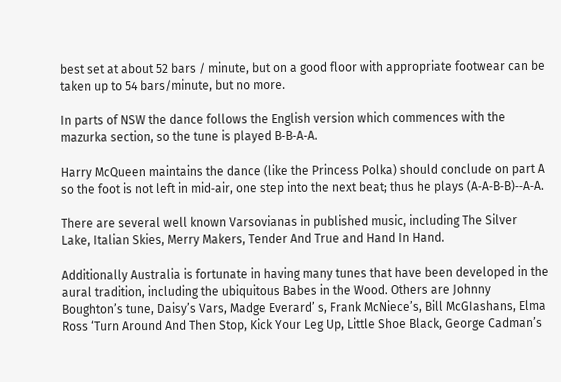best set at about 52 bars / minute, but on a good floor with appropriate footwear can be taken up to 54 bars/minute, but no more.

In parts of NSW the dance follows the English version which commences with the mazurka section, so the tune is played B‑B‑A‑A.

Harry McQueen maintains the dance (like the Princess Polka) should conclude on part A so the foot is not left in mid‑air, one step into the next beat; thus he plays (A‑A‑B‑B)‑‑A‑A.

There are several well known Varsovianas in published music, including The Silver Lake, Italian Skies, Merry Makers, Tender And True and Hand In Hand.

Additionally Australia is fortunate in having many tunes that have been developed in the aural tradition, including the ubiquitous Babes in the Wood. Others are Johnny Boughton’s tune, Daisy’s Vars, Madge Everard’ s, Frank McNiece’s, Bill McGIashans, Elma Ross ‘Turn Around And Then Stop, Kick Your Leg Up, Little Shoe Black, George Cadman’s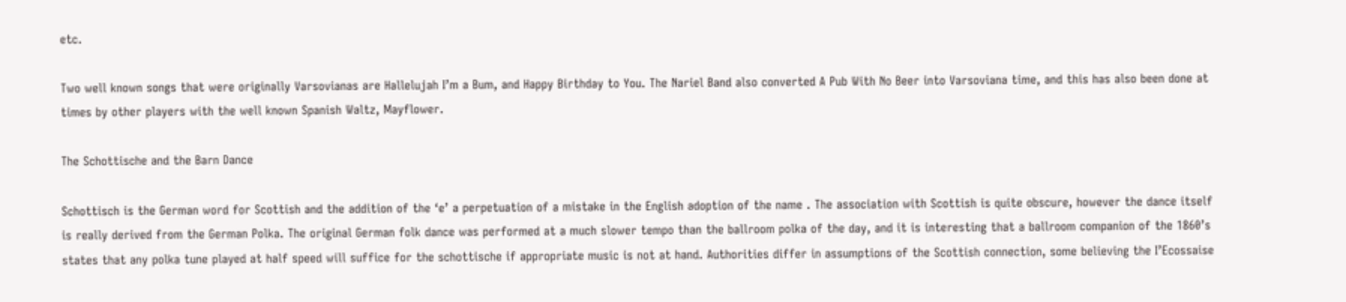etc.

Two well known songs that were originally Varsovianas are Hallelujah I’m a Bum, and Happy Birthday to You. The Nariel Band also converted A Pub With No Beer into Varsoviana time, and this has also been done at times by other players with the well known Spanish Waltz, Mayflower.

The Schottische and the Barn Dance

Schottisch is the German word for Scottish and the addition of the ‘e’ a perpetuation of a mistake in the English adoption of the name . The association with Scottish is quite obscure, however the dance itself is really derived from the German Polka. The original German folk dance was performed at a much slower tempo than the ballroom polka of the day, and it is interesting that a ballroom companion of the 1860’s states that any polka tune played at half speed will suffice for the schottische if appropriate music is not at hand. Authorities differ in assumptions of the Scottish connection, some believing the I’Ecossaise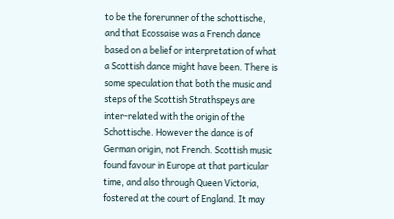to be the forerunner of the schottische, and that Ecossaise was a French dance based on a belief or interpretation of what a Scottish dance might have been. There is some speculation that both the music and steps of the Scottish Strathspeys are inter‑related with the origin of the Schottische. However the dance is of German origin, not French. Scottish music found favour in Europe at that particular time, and also through Queen Victoria, fostered at the court of England. It may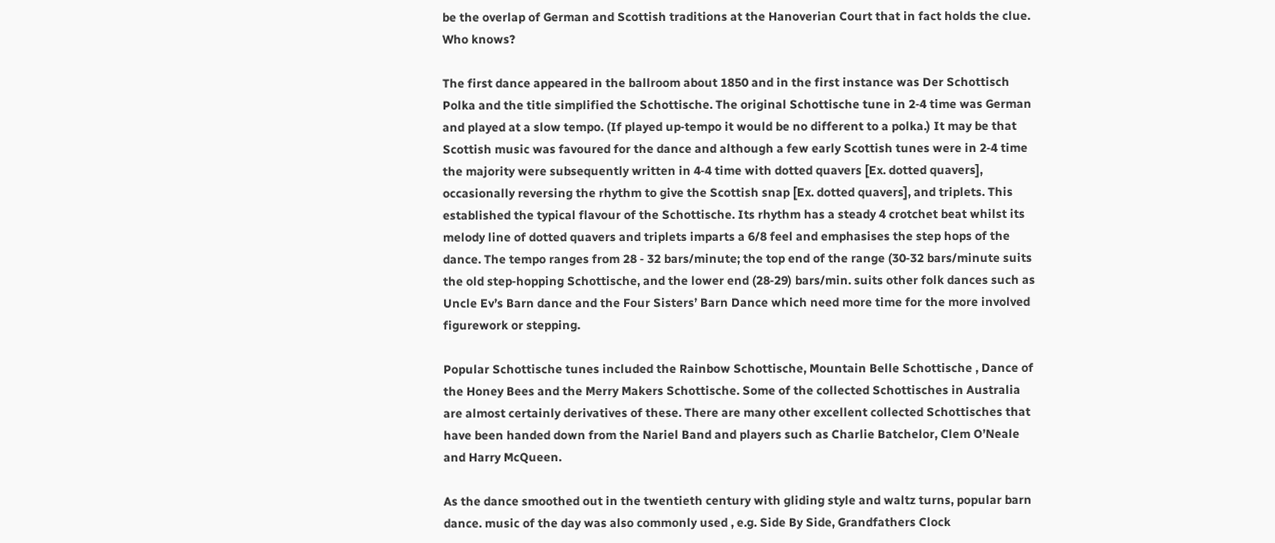be the overlap of German and Scottish traditions at the Hanoverian Court that in fact holds the clue. Who knows?

The first dance appeared in the ballroom about 1850 and in the first instance was Der Schottisch Polka and the title simplified the Schottische. The original Schottische tune in 2‑4 time was German and played at a slow tempo. (If played up‑tempo it would be no different to a polka.) It may be that Scottish music was favoured for the dance and although a few early Scottish tunes were in 2‑4 time the majority were subsequently written in 4‑4 time with dotted quavers [Ex. dotted quavers], occasionally reversing the rhythm to give the Scottish snap [Ex. dotted quavers], and triplets. This established the typical flavour of the Schottische. Its rhythm has a steady 4 crotchet beat whilst its melody line of dotted quavers and triplets imparts a 6/8 feel and emphasises the step hops of the dance. The tempo ranges from 28 ‑ 32 bars/minute; the top end of the range (30‑32 bars/minute suits the old step‑hopping Schottische, and the lower end (28‑29) bars/min. suits other folk dances such as Uncle Ev’s Barn dance and the Four Sisters’ Barn Dance which need more time for the more involved figurework or stepping.

Popular Schottische tunes included the Rainbow Schottische, Mountain Belle Schottische , Dance of the Honey Bees and the Merry Makers Schottische. Some of the collected Schottisches in Australia are almost certainly derivatives of these. There are many other excellent collected Schottisches that have been handed down from the Nariel Band and players such as Charlie Batchelor, Clem O’Neale and Harry McQueen.

As the dance smoothed out in the twentieth century with gliding style and waltz turns, popular barn dance. music of the day was also commonly used , e.g. Side By Side, Grandfathers Clock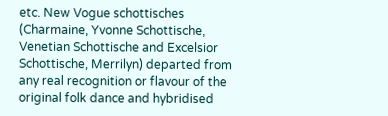etc. New Vogue schottisches (Charmaine, Yvonne Schottische, Venetian Schottische and Excelsior Schottische, Merrilyn) departed from any real recognition or flavour of the original folk dance and hybridised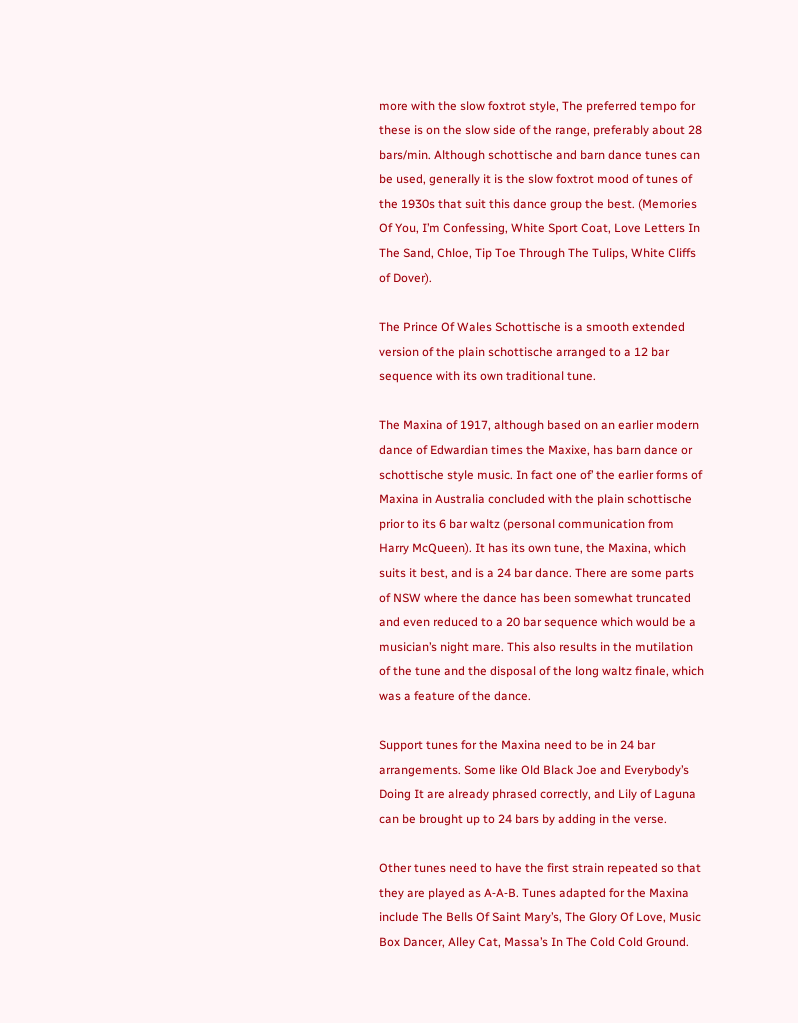more with the slow foxtrot style, The preferred tempo for these is on the slow side of the range, preferably about 28 bars/min. Although schottische and barn dance tunes can be used, generally it is the slow foxtrot mood of tunes of the 1930s that suit this dance group the best. (Memories Of You, I’m Confessing, White Sport Coat, Love Letters In The Sand, Chloe, Tip Toe Through The Tulips, White Cliffs of Dover).

The Prince Of Wales Schottische is a smooth extended version of the plain schottische arranged to a 12 bar sequence with its own traditional tune.

The Maxina of 1917, although based on an earlier modern dance of Edwardian times the Maxixe, has barn dance or schottische style music. In fact one of’ the earlier forms of Maxina in Australia concluded with the plain schottische prior to its 6 bar waltz (personal communication from Harry McQueen). It has its own tune, the Maxina, which suits it best, and is a 24 bar dance. There are some parts of NSW where the dance has been somewhat truncated and even reduced to a 20 bar sequence which would be a musician’s night mare. This also results in the mutilation of the tune and the disposal of the long waltz finale, which was a feature of the dance.

Support tunes for the Maxina need to be in 24 bar arrangements. Some like Old Black Joe and Everybody’s Doing It are already phrased correctly, and Lily of Laguna can be brought up to 24 bars by adding in the verse.

Other tunes need to have the first strain repeated so that they are played as A‑A‑B. Tunes adapted for the Maxina include The Bells Of Saint Mary’s, The Glory Of Love, Music Box Dancer, Alley Cat, Massa’s In The Cold Cold Ground.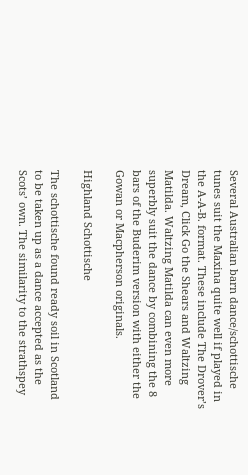Several Australian barn dance/schottische tunes suit the Maxina quite well if played in the A‑A‑B. format. These include The Drover’s Dream, Click Go the Shears and Waltzing Matilda. Waltzing Matilda can even more superbly suit the dance by combining the 8 bars of the Buderim version with either the Gowan or Macpherson originals.

Highland Schottische

The schottische found ready soil in Scotland to be taken up as a dance accepted as the Scots’ own. The similarity to the strathspey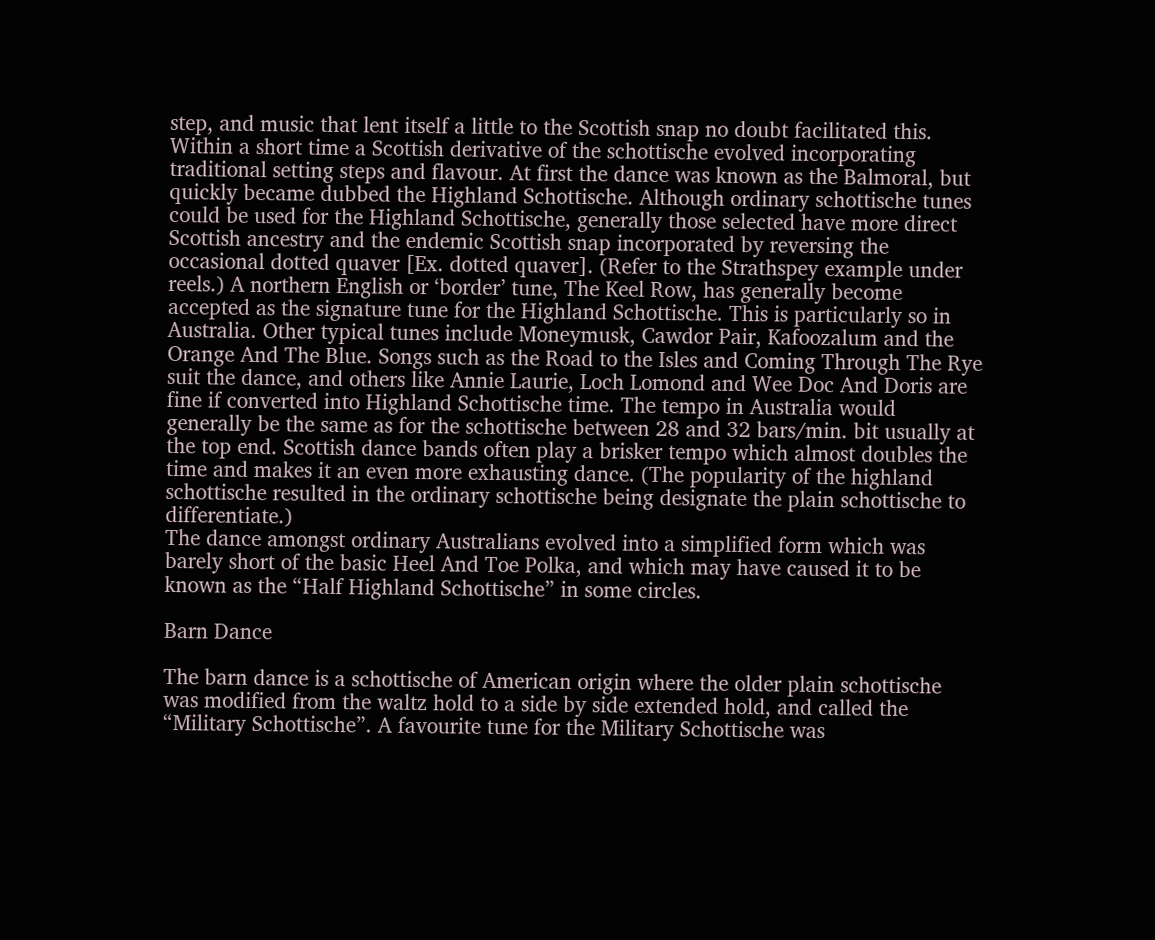step, and music that lent itself a little to the Scottish snap no doubt facilitated this. Within a short time a Scottish derivative of the schottische evolved incorporating traditional setting steps and flavour. At first the dance was known as the Balmoral, but quickly became dubbed the Highland Schottische. Although ordinary schottische tunes could be used for the Highland Schottische, generally those selected have more direct Scottish ancestry and the endemic Scottish snap incorporated by reversing the occasional dotted quaver [Ex. dotted quaver]. (Refer to the Strathspey example under reels.) A northern English or ‘border’ tune, The Keel Row, has generally become accepted as the signature tune for the Highland Schottische. This is particularly so in Australia. Other typical tunes include Moneymusk, Cawdor Pair, Kafoozalum and the Orange And The Blue. Songs such as the Road to the Isles and Coming Through The Rye suit the dance, and others like Annie Laurie, Loch Lomond and Wee Doc And Doris are fine if converted into Highland Schottische time. The tempo in Australia would generally be the same as for the schottische between 28 and 32 bars/min. bit usually at the top end. Scottish dance bands often play a brisker tempo which almost doubles the time and makes it an even more exhausting dance. (The popularity of the highland schottische resulted in the ordinary schottische being designate the plain schottische to differentiate.)
The dance amongst ordinary Australians evolved into a simplified form which was barely short of the basic Heel And Toe Polka, and which may have caused it to be known as the “Half Highland Schottische” in some circles.

Barn Dance

The barn dance is a schottische of American origin where the older plain schottische was modified from the waltz hold to a side by side extended hold, and called the “Military Schottische”. A favourite tune for the Military Schottische was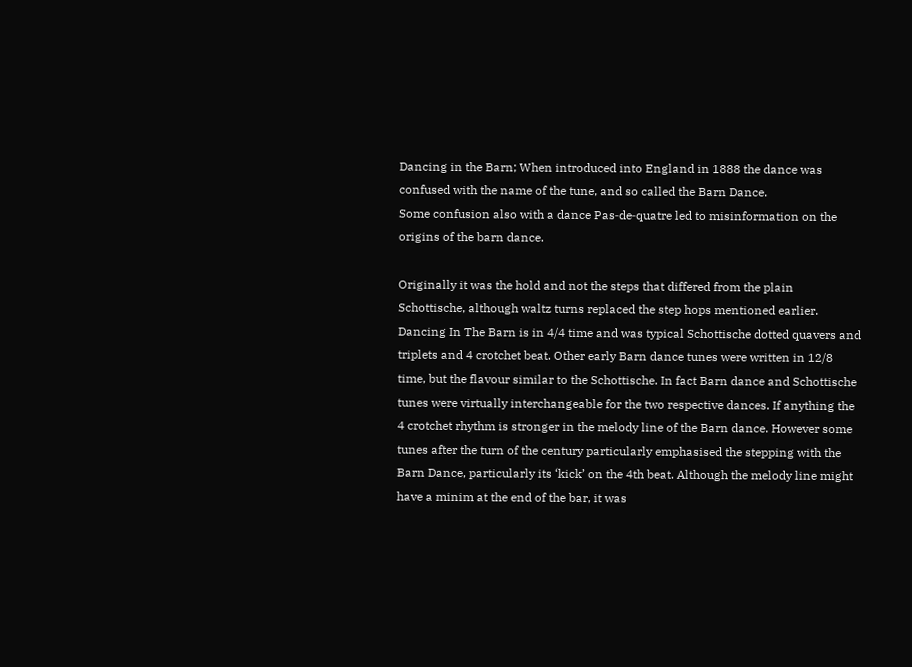Dancing in the Barn; When introduced into England in 1888 the dance was confused with the name of the tune, and so called the Barn Dance.
Some confusion also with a dance Pas‑de‑quatre led to misinformation on the origins of the barn dance.

Originally it was the hold and not the steps that differed from the plain Schottische, although waltz turns replaced the step hops mentioned earlier. Dancing In The Barn is in 4/4 time and was typical Schottische dotted quavers and triplets and 4 crotchet beat. Other early Barn dance tunes were written in 12/8 time, but the flavour similar to the Schottische. In fact Barn dance and Schottische tunes were virtually interchangeable for the two respective dances. If anything the 4 crotchet rhythm is stronger in the melody line of the Barn dance. However some tunes after the turn of the century particularly emphasised the stepping with the Barn Dance, particularly its ‘kick’ on the 4th beat. Although the melody line might have a minim at the end of the bar, it was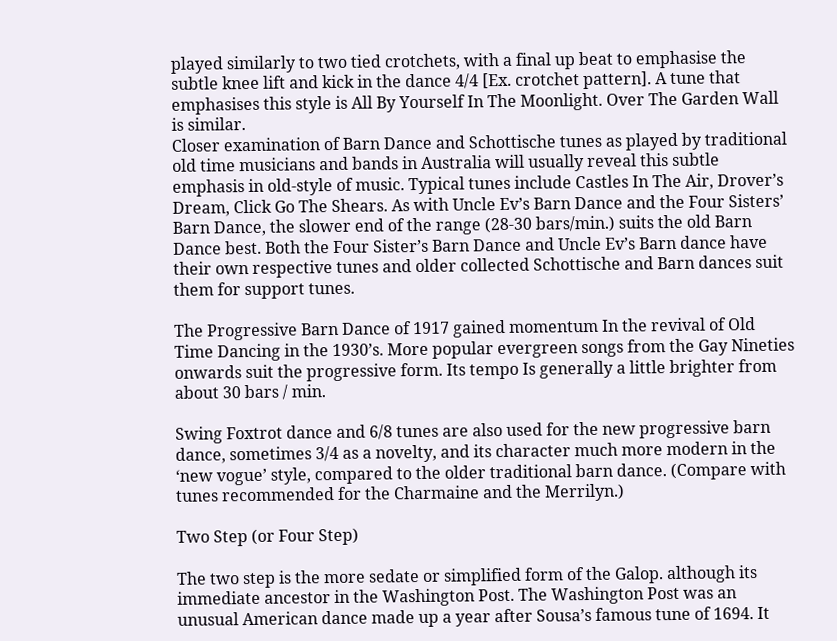played similarly to two tied crotchets, with a final up beat to emphasise the subtle knee lift and kick in the dance 4/4 [Ex. crotchet pattern]. A tune that emphasises this style is All By Yourself In The Moonlight. Over The Garden Wall is similar.
Closer examination of Barn Dance and Schottische tunes as played by traditional old time musicians and bands in Australia will usually reveal this subtle emphasis in old‑style of music. Typical tunes include Castles In The Air, Drover’s Dream, Click Go The Shears. As with Uncle Ev’s Barn Dance and the Four Sisters’ Barn Dance, the slower end of the range (28‑30 bars/min.) suits the old Barn Dance best. Both the Four Sister’s Barn Dance and Uncle Ev’s Barn dance have their own respective tunes and older collected Schottische and Barn dances suit them for support tunes.

The Progressive Barn Dance of 1917 gained momentum In the revival of Old Time Dancing in the 1930’s. More popular evergreen songs from the Gay Nineties onwards suit the progressive form. Its tempo Is generally a little brighter from about 30 bars / min.

Swing Foxtrot dance and 6/8 tunes are also used for the new progressive barn dance, sometimes 3/4 as a novelty, and its character much more modern in the ‘new vogue’ style, compared to the older traditional barn dance. (Compare with tunes recommended for the Charmaine and the Merrilyn.)

Two Step (or Four Step)

The two step is the more sedate or simplified form of the Galop. although its immediate ancestor in the Washington Post. The Washington Post was an unusual American dance made up a year after Sousa’s famous tune of 1694. It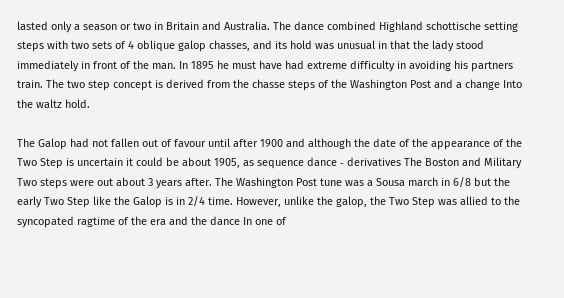lasted only a season or two in Britain and Australia. The dance combined Highland schottische setting steps with two sets of 4 oblique galop chasses, and its hold was unusual in that the lady stood immediately in front of the man. In 1895 he must have had extreme difficulty in avoiding his partners train. The two step concept is derived from the chasse steps of the Washington Post and a change Into the waltz hold.

The Galop had not fallen out of favour until after 1900 and although the date of the appearance of the Two Step is uncertain it could be about 1905, as sequence dance ‑ derivatives The Boston and Military Two steps were out about 3 years after. The Washington Post tune was a Sousa march in 6/8 but the early Two Step like the Galop is in 2/4 time. However, unlike the galop, the Two Step was allied to the syncopated ragtime of the era and the dance In one of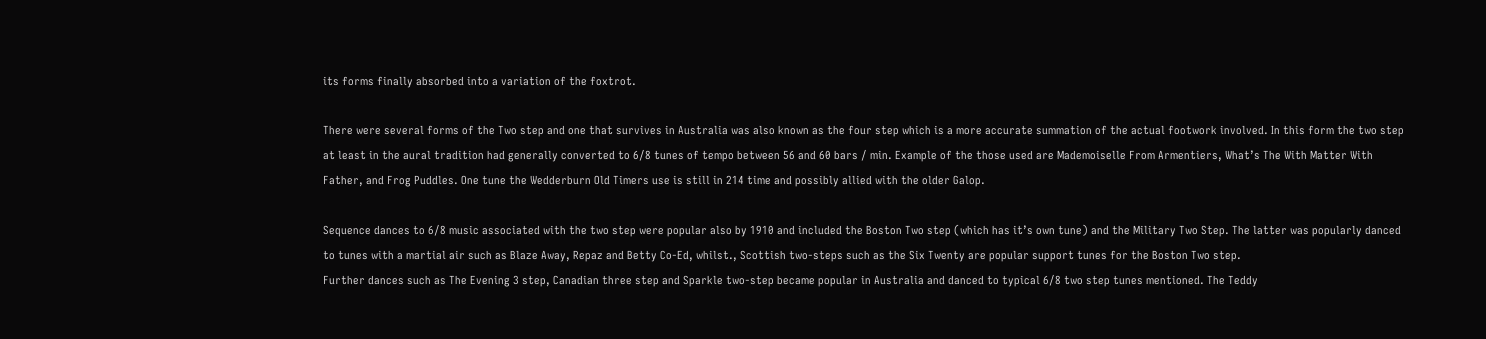its forms finally absorbed into a variation of the foxtrot.

There were several forms of the Two step and one that survives in Australia was also known as the four step which is a more accurate summation of the actual footwork involved. In this form the two step at least in the aural tradition had generally converted to 6/8 tunes of tempo between 56 and 60 bars / min. Example of the those used are Mademoiselle From Armentiers, What’s The With Matter With Father, and Frog Puddles. One tune the Wedderburn Old Timers use is still in 214 time and possibly allied with the older Galop.

Sequence dances to 6/8 music associated with the two step were popular also by 1910 and included the Boston Two step (which has it’s own tune) and the Military Two Step. The latter was popularly danced to tunes with a martial air such as Blaze Away, Repaz and Betty Co‑Ed, whilst., Scottish two‑steps such as the Six Twenty are popular support tunes for the Boston Two step.
Further dances such as The Evening 3 step, Canadian three step and Sparkle two‑step became popular in Australia and danced to typical 6/8 two step tunes mentioned. The Teddy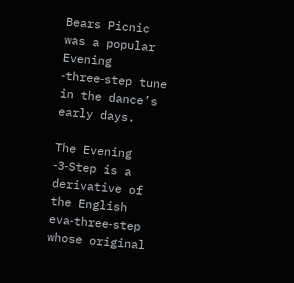Bears Picnic was a popular Evening ‑three‑step tune in the dance’s early days.

The Evening ‑3‑Step is a derivative of the English eva‑three‑step whose original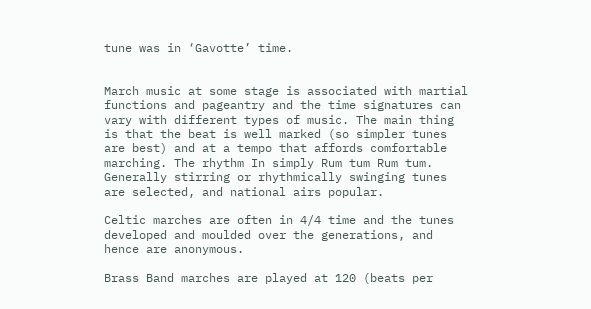tune was in ‘Gavotte’ time.


March music at some stage is associated with martial functions and pageantry and the time signatures can vary with different types of music. The main thing is that the beat is well marked (so simpler tunes are best) and at a tempo that affords comfortable marching. The rhythm In simply Rum tum Rum tum. Generally stirring or rhythmically swinging tunes are selected, and national airs popular.

Celtic marches are often in 4/4 time and the tunes developed and moulded over the generations, and hence are anonymous.

Brass Band marches are played at 120 (beats per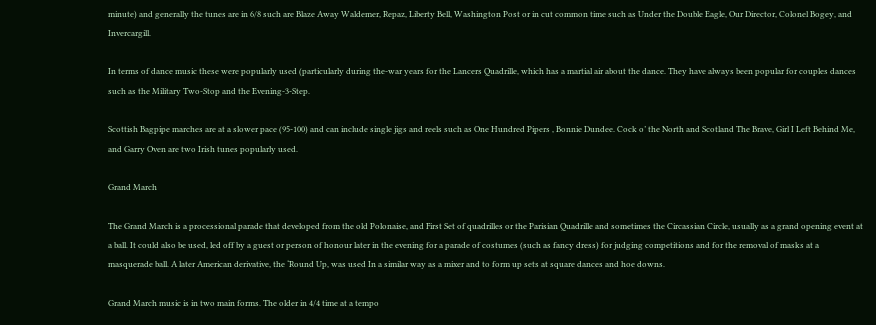minute) and generally the tunes are in 6/8 such are Blaze Away Waldemer, Repaz, Liberty Bell, Washington Post or in cut common time such as Under the Double Eagle, Our Director, Colonel Bogey, and Invercargill.

In terms of dance music these were popularly used (particularly during the‑war years for the Lancers Quadrille, which has a martial air about the dance. They have always been popular for couples dances such as the Military Two‑Stop and the Evening‑3‑Step.

Scottish Bagpipe marches are at a slower pace (95‑100) and can include single jigs and reels such as One Hundred Pipers , Bonnie Dundee. Cock o’ the North and Scotland The Brave, Girl I Left Behind Me, and Garry Oven are two Irish tunes popularly used.

Grand March

The Grand March is a processional parade that developed from the old Polonaise, and First Set of quadrilles or the Parisian Quadrille and sometimes the Circassian Circle, usually as a grand opening event at a ball. It could also be used, led off by a guest or person of honour later in the evening for a parade of costumes (such as fancy dress) for judging competitions and for the removal of masks at a masquerade ball. A later American derivative, the ‘Round Up, was used In a similar way as a mixer and to form up sets at square dances and hoe downs.

Grand March music is in two main forms. The older in 4/4 time at a tempo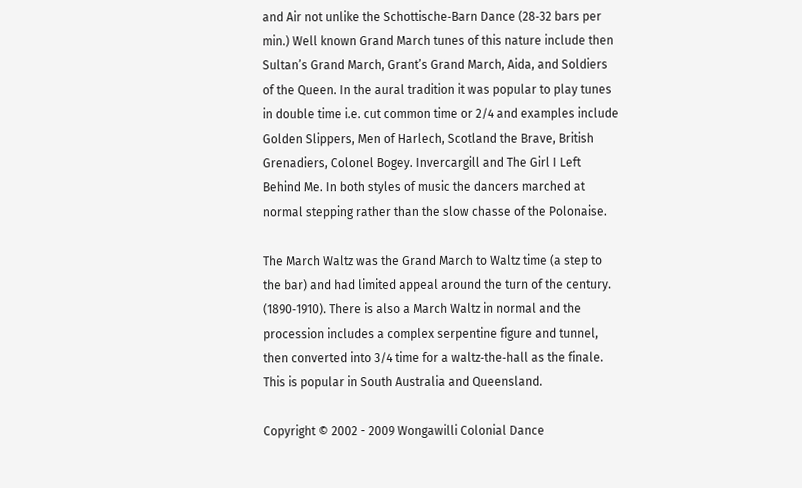and Air not unlike the Schottische‑Barn Dance (28‑32 bars per min.) Well known Grand March tunes of this nature include then Sultan’s Grand March, Grant’s Grand March, Aida, and Soldiers of the Queen. In the aural tradition it was popular to play tunes in double time i.e. cut common time or 2/4 and examples include Golden Slippers, Men of Harlech, Scotland the Brave, British Grenadiers, Colonel Bogey. Invercargill and The Girl I Left Behind Me. In both styles of music the dancers marched at normal stepping rather than the slow chasse of the Polonaise.

The March Waltz was the Grand March to Waltz time (a step to the bar) and had limited appeal around the turn of the century. (1890‑1910). There is also a March Waltz in normal and the procession includes a complex serpentine figure and tunnel, then converted into 3/4 time for a waltz‑the‑hall as the finale. This is popular in South Australia and Queensland.

Copyright © 2002 - 2009 Wongawilli Colonial Dance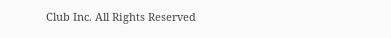Club Inc. All Rights Reserved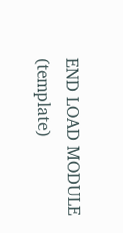END LOAD MODULE (template)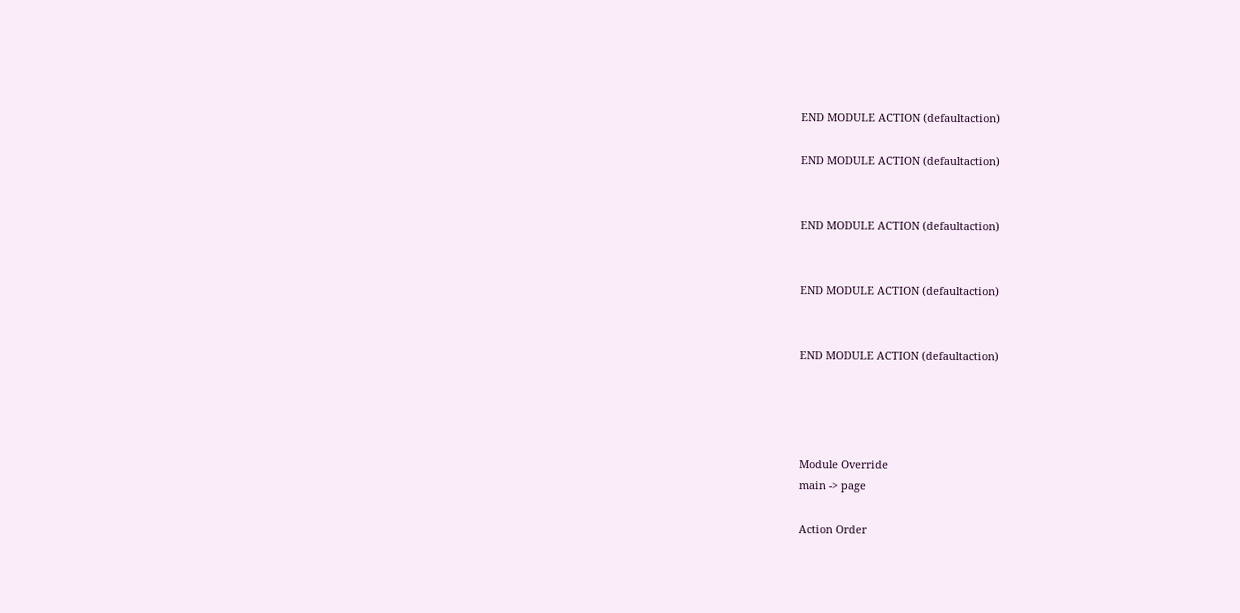END MODULE ACTION (defaultaction)

END MODULE ACTION (defaultaction)


END MODULE ACTION (defaultaction)


END MODULE ACTION (defaultaction)


END MODULE ACTION (defaultaction)




Module Override
main -> page

Action Order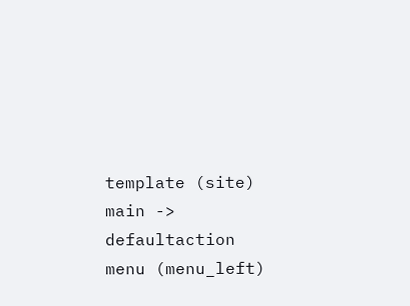template (site) main -> defaultaction
menu (menu_left)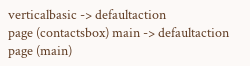verticalbasic -> defaultaction
page (contactsbox) main -> defaultaction
page (main)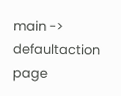main -> defaultaction
page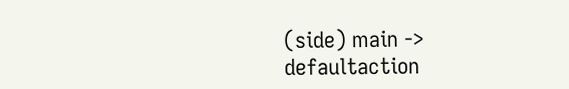(side) main -> defaultaction